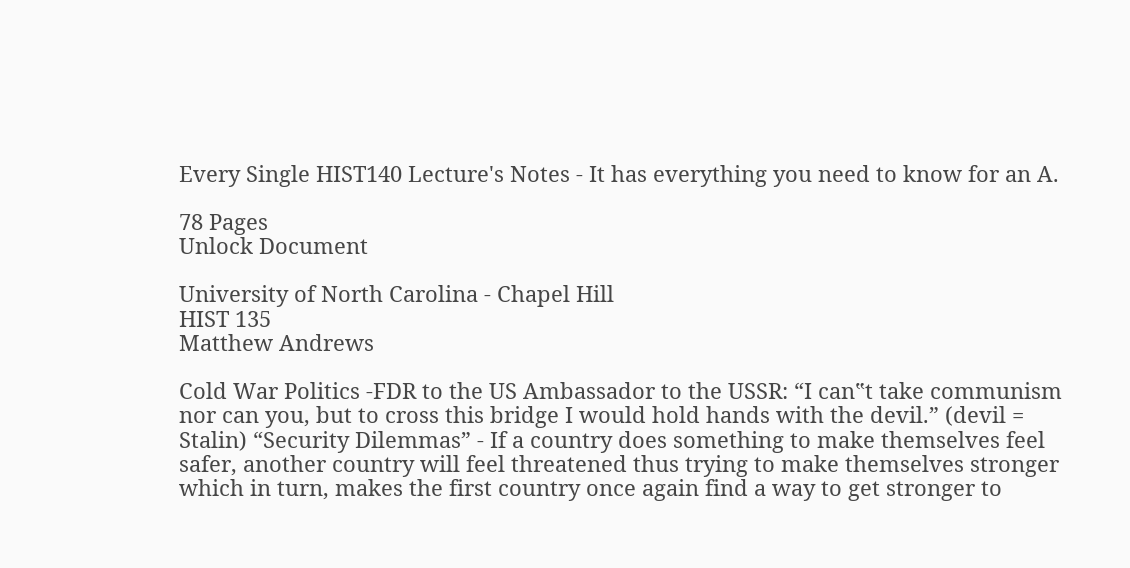Every Single HIST140 Lecture's Notes - It has everything you need to know for an A.

78 Pages
Unlock Document

University of North Carolina - Chapel Hill
HIST 135
Matthew Andrews

Cold War Politics -FDR to the US Ambassador to the USSR: “I can‟t take communism nor can you, but to cross this bridge I would hold hands with the devil.” (devil = Stalin) “Security Dilemmas” - If a country does something to make themselves feel safer, another country will feel threatened thus trying to make themselves stronger which in turn, makes the first country once again find a way to get stronger to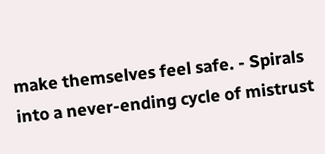make themselves feel safe. - Spirals into a never-ending cycle of mistrust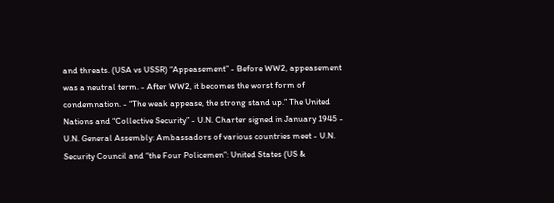and threats. (USA vs USSR) “Appeasement” - Before WW2, appeasement was a neutral term. - After WW2, it becomes the worst form of condemnation. - “The weak appease, the strong stand up.” The United Nations and “Collective Security” - U.N. Charter signed in January 1945 - U.N. General Assembly: Ambassadors of various countries meet - U.N. Security Council and “the Four Policemen”: United States (US &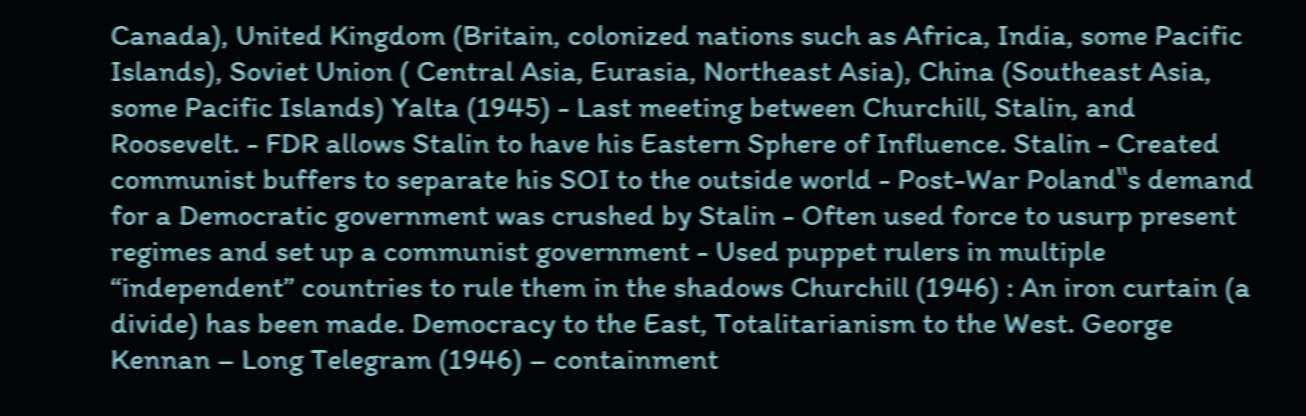Canada), United Kingdom (Britain, colonized nations such as Africa, India, some Pacific Islands), Soviet Union ( Central Asia, Eurasia, Northeast Asia), China (Southeast Asia, some Pacific Islands) Yalta (1945) - Last meeting between Churchill, Stalin, and Roosevelt. - FDR allows Stalin to have his Eastern Sphere of Influence. Stalin - Created communist buffers to separate his SOI to the outside world - Post-War Poland‟s demand for a Democratic government was crushed by Stalin - Often used force to usurp present regimes and set up a communist government - Used puppet rulers in multiple “independent” countries to rule them in the shadows Churchill (1946) : An iron curtain (a divide) has been made. Democracy to the East, Totalitarianism to the West. George Kennan – Long Telegram (1946) – containment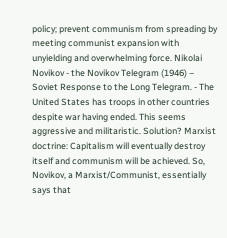policy; prevent communism from spreading by meeting communist expansion with unyielding and overwhelming force. Nikolai Novikov - the Novikov Telegram (1946) – Soviet Response to the Long Telegram. - The United States has troops in other countries despite war having ended. This seems aggressive and militaristic. Solution? Marxist doctrine: Capitalism will eventually destroy itself and communism will be achieved. So, Novikov, a Marxist/Communist, essentially says that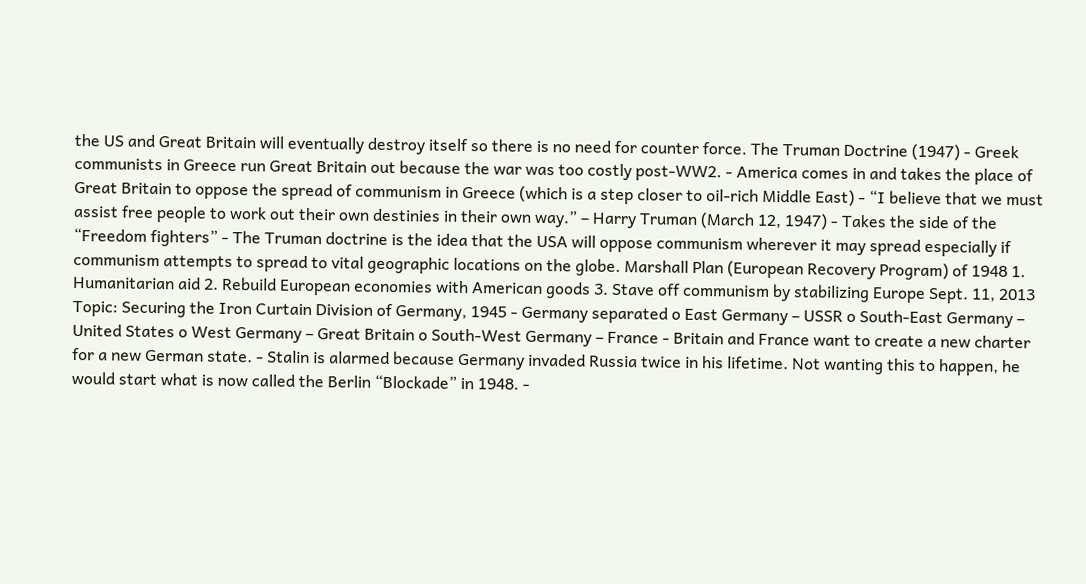the US and Great Britain will eventually destroy itself so there is no need for counter force. The Truman Doctrine (1947) - Greek communists in Greece run Great Britain out because the war was too costly post-WW2. - America comes in and takes the place of Great Britain to oppose the spread of communism in Greece (which is a step closer to oil-rich Middle East) - “I believe that we must assist free people to work out their own destinies in their own way.” – Harry Truman (March 12, 1947) - Takes the side of the “Freedom fighters” - The Truman doctrine is the idea that the USA will oppose communism wherever it may spread especially if communism attempts to spread to vital geographic locations on the globe. Marshall Plan (European Recovery Program) of 1948 1. Humanitarian aid 2. Rebuild European economies with American goods 3. Stave off communism by stabilizing Europe Sept. 11, 2013 Topic: Securing the Iron Curtain Division of Germany, 1945 - Germany separated o East Germany – USSR o South-East Germany – United States o West Germany – Great Britain o South-West Germany – France - Britain and France want to create a new charter for a new German state. - Stalin is alarmed because Germany invaded Russia twice in his lifetime. Not wanting this to happen, he would start what is now called the Berlin “Blockade” in 1948. -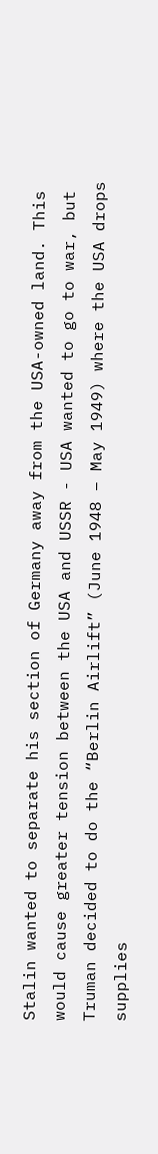Stalin wanted to separate his section of Germany away from the USA-owned land. This would cause greater tension between the USA and USSR - USA wanted to go to war, but Truman decided to do the “Berlin Airlift” (June 1948 – May 1949) where the USA drops supplies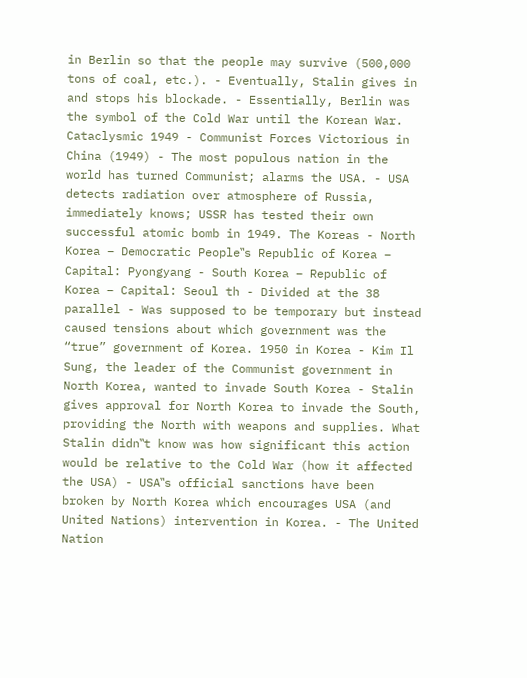in Berlin so that the people may survive (500,000 tons of coal, etc.). - Eventually, Stalin gives in and stops his blockade. - Essentially, Berlin was the symbol of the Cold War until the Korean War. Cataclysmic 1949 - Communist Forces Victorious in China (1949) - The most populous nation in the world has turned Communist; alarms the USA. - USA detects radiation over atmosphere of Russia, immediately knows; USSR has tested their own successful atomic bomb in 1949. The Koreas - North Korea – Democratic People‟s Republic of Korea – Capital: Pyongyang - South Korea – Republic of Korea – Capital: Seoul th - Divided at the 38 parallel - Was supposed to be temporary but instead caused tensions about which government was the “true” government of Korea. 1950 in Korea - Kim Il Sung, the leader of the Communist government in North Korea, wanted to invade South Korea - Stalin gives approval for North Korea to invade the South, providing the North with weapons and supplies. What Stalin didn‟t know was how significant this action would be relative to the Cold War (how it affected the USA) - USA‟s official sanctions have been broken by North Korea which encourages USA (and United Nations) intervention in Korea. - The United Nation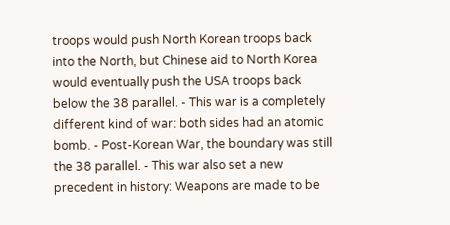troops would push North Korean troops back into the North, but Chinese aid to North Korea would eventually push the USA troops back below the 38 parallel. - This war is a completely different kind of war: both sides had an atomic bomb. - Post-Korean War, the boundary was still the 38 parallel. - This war also set a new precedent in history: Weapons are made to be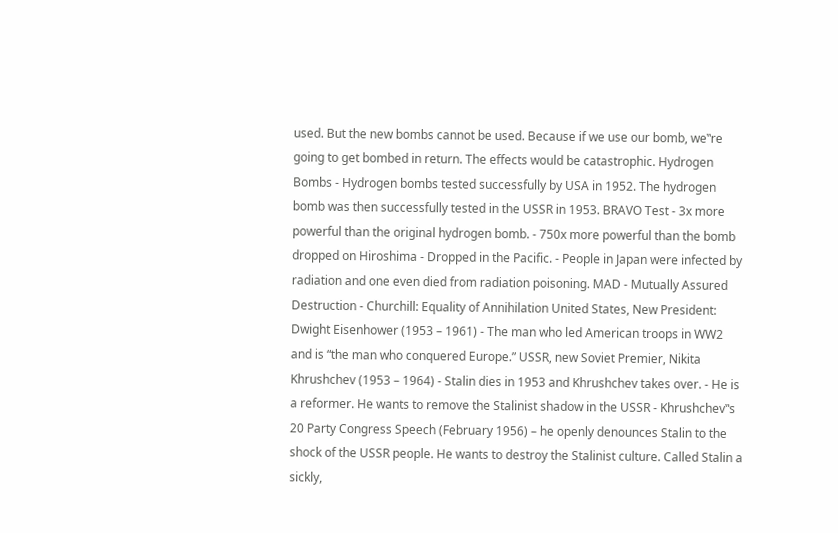used. But the new bombs cannot be used. Because if we use our bomb, we‟re going to get bombed in return. The effects would be catastrophic. Hydrogen Bombs - Hydrogen bombs tested successfully by USA in 1952. The hydrogen bomb was then successfully tested in the USSR in 1953. BRAVO Test - 3x more powerful than the original hydrogen bomb. - 750x more powerful than the bomb dropped on Hiroshima - Dropped in the Pacific. - People in Japan were infected by radiation and one even died from radiation poisoning. MAD - Mutually Assured Destruction - Churchill: Equality of Annihilation United States, New President: Dwight Eisenhower (1953 – 1961) - The man who led American troops in WW2 and is “the man who conquered Europe.” USSR, new Soviet Premier, Nikita Khrushchev (1953 – 1964) - Stalin dies in 1953 and Khrushchev takes over. - He is a reformer. He wants to remove the Stalinist shadow in the USSR - Khrushchev‟s 20 Party Congress Speech (February 1956) – he openly denounces Stalin to the shock of the USSR people. He wants to destroy the Stalinist culture. Called Stalin a sickly,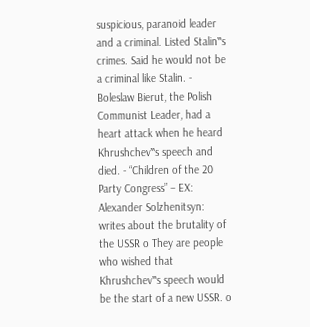suspicious, paranoid leader and a criminal. Listed Stalin‟s crimes. Said he would not be a criminal like Stalin. - Boleslaw Bierut, the Polish Communist Leader, had a heart attack when he heard Khrushchev‟s speech and died. - “Children of the 20 Party Congress” – EX: Alexander Solzhenitsyn: writes about the brutality of the USSR o They are people who wished that Khrushchev‟s speech would be the start of a new USSR. o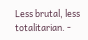Less brutal, less totalitarian. -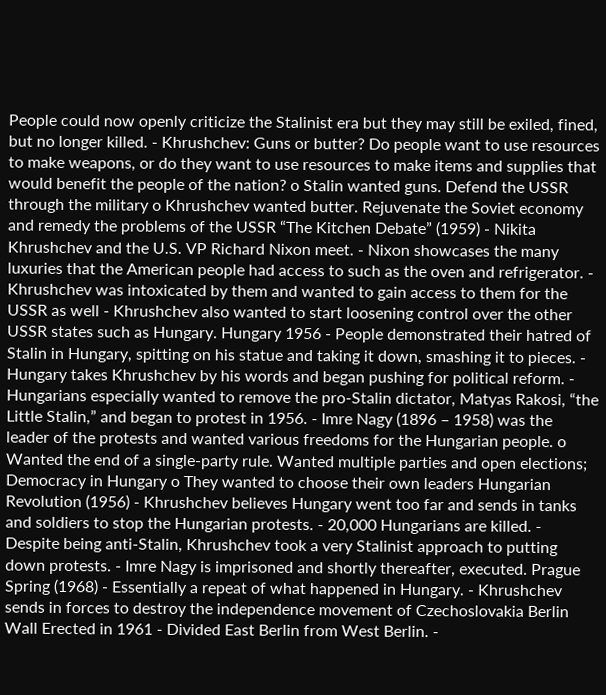People could now openly criticize the Stalinist era but they may still be exiled, fined, but no longer killed. - Khrushchev: Guns or butter? Do people want to use resources to make weapons, or do they want to use resources to make items and supplies that would benefit the people of the nation? o Stalin wanted guns. Defend the USSR through the military o Khrushchev wanted butter. Rejuvenate the Soviet economy and remedy the problems of the USSR “The Kitchen Debate” (1959) - Nikita Khrushchev and the U.S. VP Richard Nixon meet. - Nixon showcases the many luxuries that the American people had access to such as the oven and refrigerator. - Khrushchev was intoxicated by them and wanted to gain access to them for the USSR as well - Khrushchev also wanted to start loosening control over the other USSR states such as Hungary. Hungary 1956 - People demonstrated their hatred of Stalin in Hungary, spitting on his statue and taking it down, smashing it to pieces. - Hungary takes Khrushchev by his words and began pushing for political reform. - Hungarians especially wanted to remove the pro-Stalin dictator, Matyas Rakosi, “the Little Stalin,” and began to protest in 1956. - Imre Nagy (1896 – 1958) was the leader of the protests and wanted various freedoms for the Hungarian people. o Wanted the end of a single-party rule. Wanted multiple parties and open elections; Democracy in Hungary o They wanted to choose their own leaders Hungarian Revolution (1956) - Khrushchev believes Hungary went too far and sends in tanks and soldiers to stop the Hungarian protests. - 20,000 Hungarians are killed. - Despite being anti-Stalin, Khrushchev took a very Stalinist approach to putting down protests. - Imre Nagy is imprisoned and shortly thereafter, executed. Prague Spring (1968) - Essentially a repeat of what happened in Hungary. - Khrushchev sends in forces to destroy the independence movement of Czechoslovakia Berlin Wall Erected in 1961 - Divided East Berlin from West Berlin. -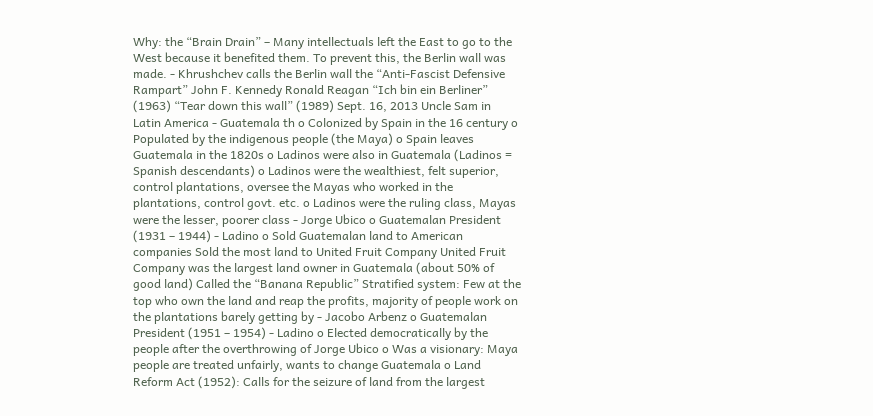Why: the “Brain Drain” – Many intellectuals left the East to go to the West because it benefited them. To prevent this, the Berlin wall was made. - Khrushchev calls the Berlin wall the “Anti-Fascist Defensive Rampart” John F. Kennedy Ronald Reagan “Ich bin ein Berliner” (1963) “Tear down this wall” (1989) Sept. 16, 2013 Uncle Sam in Latin America - Guatemala th o Colonized by Spain in the 16 century o Populated by the indigenous people (the Maya) o Spain leaves Guatemala in the 1820s o Ladinos were also in Guatemala (Ladinos = Spanish descendants) o Ladinos were the wealthiest, felt superior, control plantations, oversee the Mayas who worked in the plantations, control govt. etc. o Ladinos were the ruling class, Mayas were the lesser, poorer class - Jorge Ubico o Guatemalan President (1931 – 1944) - Ladino o Sold Guatemalan land to American companies Sold the most land to United Fruit Company United Fruit Company was the largest land owner in Guatemala (about 50% of good land) Called the “Banana Republic” Stratified system: Few at the top who own the land and reap the profits, majority of people work on the plantations barely getting by - Jacobo Arbenz o Guatemalan President (1951 – 1954) - Ladino o Elected democratically by the people after the overthrowing of Jorge Ubico o Was a visionary: Maya people are treated unfairly, wants to change Guatemala o Land Reform Act (1952): Calls for the seizure of land from the largest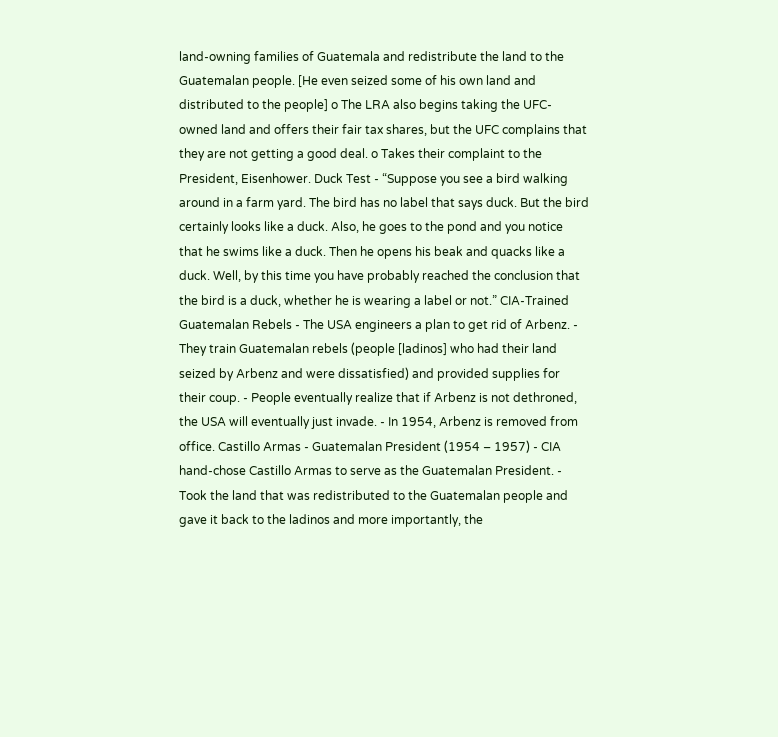land-owning families of Guatemala and redistribute the land to the Guatemalan people. [He even seized some of his own land and distributed to the people] o The LRA also begins taking the UFC-owned land and offers their fair tax shares, but the UFC complains that they are not getting a good deal. o Takes their complaint to the President, Eisenhower. Duck Test - “Suppose you see a bird walking around in a farm yard. The bird has no label that says duck. But the bird certainly looks like a duck. Also, he goes to the pond and you notice that he swims like a duck. Then he opens his beak and quacks like a duck. Well, by this time you have probably reached the conclusion that the bird is a duck, whether he is wearing a label or not.” CIA-Trained Guatemalan Rebels - The USA engineers a plan to get rid of Arbenz. - They train Guatemalan rebels (people [ladinos] who had their land seized by Arbenz and were dissatisfied) and provided supplies for their coup. - People eventually realize that if Arbenz is not dethroned, the USA will eventually just invade. - In 1954, Arbenz is removed from office. Castillo Armas - Guatemalan President (1954 – 1957) - CIA hand-chose Castillo Armas to serve as the Guatemalan President. - Took the land that was redistributed to the Guatemalan people and gave it back to the ladinos and more importantly, the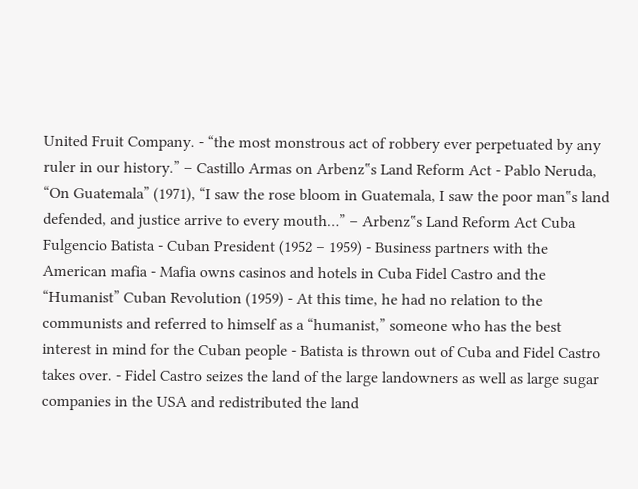United Fruit Company. - “the most monstrous act of robbery ever perpetuated by any ruler in our history.” – Castillo Armas on Arbenz‟s Land Reform Act - Pablo Neruda, “On Guatemala” (1971), “I saw the rose bloom in Guatemala, I saw the poor man‟s land defended, and justice arrive to every mouth…” – Arbenz‟s Land Reform Act Cuba Fulgencio Batista - Cuban President (1952 – 1959) - Business partners with the American mafia - Mafia owns casinos and hotels in Cuba Fidel Castro and the “Humanist” Cuban Revolution (1959) - At this time, he had no relation to the communists and referred to himself as a “humanist,” someone who has the best interest in mind for the Cuban people - Batista is thrown out of Cuba and Fidel Castro takes over. - Fidel Castro seizes the land of the large landowners as well as large sugar companies in the USA and redistributed the land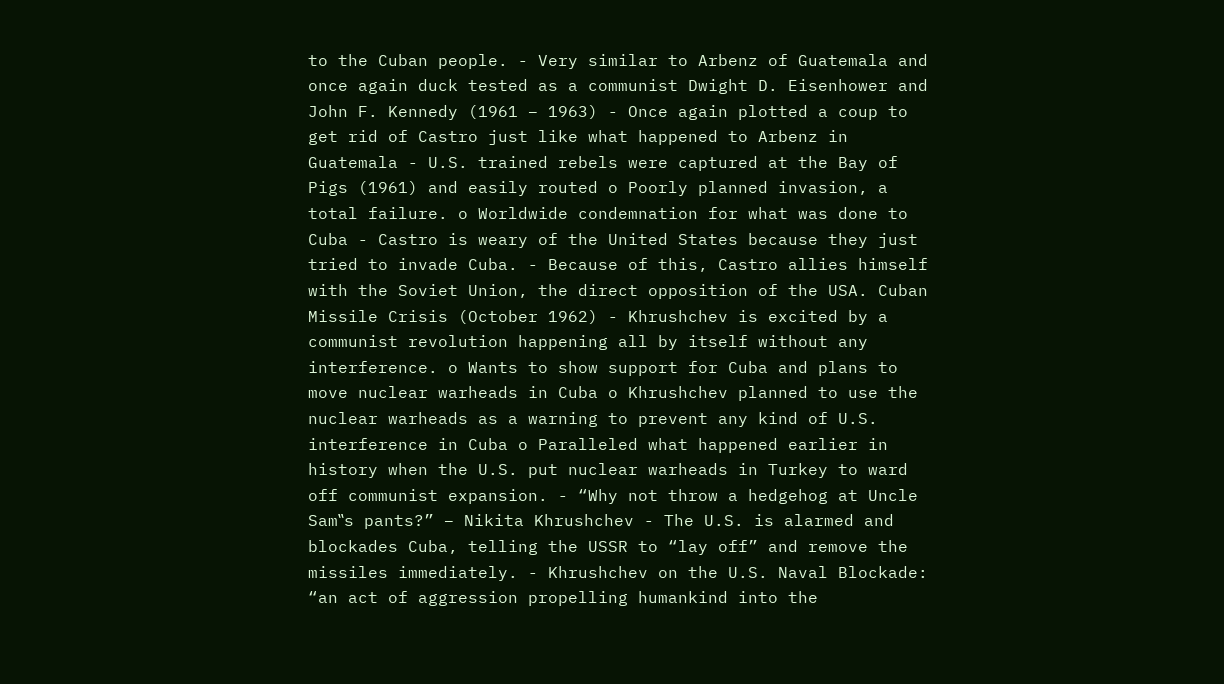to the Cuban people. - Very similar to Arbenz of Guatemala and once again duck tested as a communist Dwight D. Eisenhower and John F. Kennedy (1961 – 1963) - Once again plotted a coup to get rid of Castro just like what happened to Arbenz in Guatemala - U.S. trained rebels were captured at the Bay of Pigs (1961) and easily routed o Poorly planned invasion, a total failure. o Worldwide condemnation for what was done to Cuba - Castro is weary of the United States because they just tried to invade Cuba. - Because of this, Castro allies himself with the Soviet Union, the direct opposition of the USA. Cuban Missile Crisis (October 1962) - Khrushchev is excited by a communist revolution happening all by itself without any interference. o Wants to show support for Cuba and plans to move nuclear warheads in Cuba o Khrushchev planned to use the nuclear warheads as a warning to prevent any kind of U.S. interference in Cuba o Paralleled what happened earlier in history when the U.S. put nuclear warheads in Turkey to ward off communist expansion. - “Why not throw a hedgehog at Uncle Sam‟s pants?” – Nikita Khrushchev - The U.S. is alarmed and blockades Cuba, telling the USSR to “lay off” and remove the missiles immediately. - Khrushchev on the U.S. Naval Blockade: “an act of aggression propelling humankind into the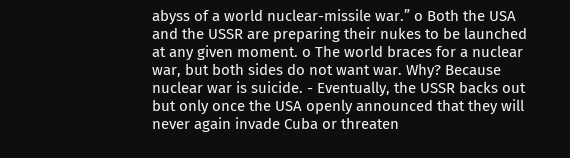abyss of a world nuclear-missile war.” o Both the USA and the USSR are preparing their nukes to be launched at any given moment. o The world braces for a nuclear war, but both sides do not want war. Why? Because nuclear war is suicide. - Eventually, the USSR backs out but only once the USA openly announced that they will never again invade Cuba or threaten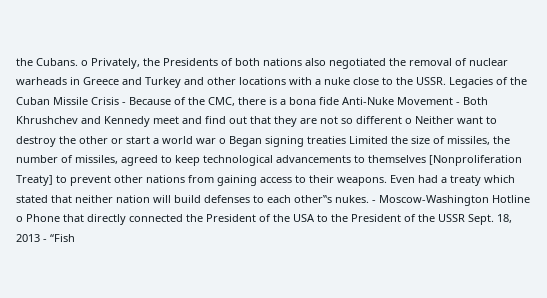the Cubans. o Privately, the Presidents of both nations also negotiated the removal of nuclear warheads in Greece and Turkey and other locations with a nuke close to the USSR. Legacies of the Cuban Missile Crisis - Because of the CMC, there is a bona fide Anti-Nuke Movement - Both Khrushchev and Kennedy meet and find out that they are not so different o Neither want to destroy the other or start a world war o Began signing treaties Limited the size of missiles, the number of missiles, agreed to keep technological advancements to themselves [Nonproliferation Treaty] to prevent other nations from gaining access to their weapons. Even had a treaty which stated that neither nation will build defenses to each other‟s nukes. - Moscow-Washington Hotline o Phone that directly connected the President of the USA to the President of the USSR Sept. 18, 2013 - “Fish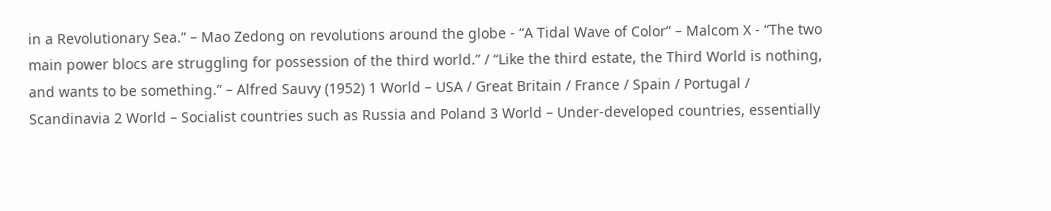in a Revolutionary Sea.” – Mao Zedong on revolutions around the globe - “A Tidal Wave of Color” – Malcom X - “The two main power blocs are struggling for possession of the third world.” / “Like the third estate, the Third World is nothing, and wants to be something.” – Alfred Sauvy (1952) 1 World – USA / Great Britain / France / Spain / Portugal / Scandinavia 2 World – Socialist countries such as Russia and Poland 3 World – Under-developed countries, essentially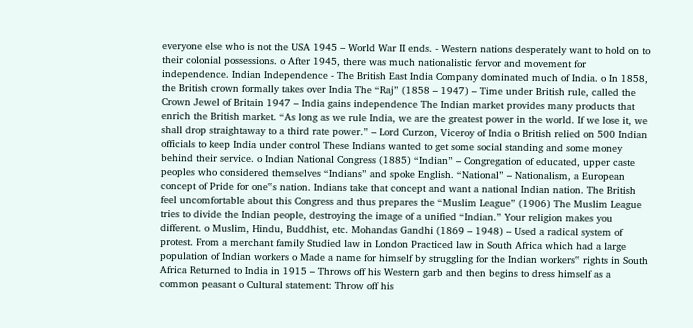everyone else who is not the USA 1945 – World War II ends. - Western nations desperately want to hold on to their colonial possessions. o After 1945, there was much nationalistic fervor and movement for independence. Indian Independence - The British East India Company dominated much of India. o In 1858, the British crown formally takes over India The “Raj” (1858 – 1947) – Time under British rule, called the Crown Jewel of Britain 1947 – India gains independence The Indian market provides many products that enrich the British market. “As long as we rule India, we are the greatest power in the world. If we lose it, we shall drop straightaway to a third rate power.” – Lord Curzon, Viceroy of India o British relied on 500 Indian officials to keep India under control These Indians wanted to get some social standing and some money behind their service. o Indian National Congress (1885) “Indian” – Congregation of educated, upper caste peoples who considered themselves “Indians” and spoke English. “National” – Nationalism, a European concept of Pride for one‟s nation. Indians take that concept and want a national Indian nation. The British feel uncomfortable about this Congress and thus prepares the “Muslim League” (1906) The Muslim League tries to divide the Indian people, destroying the image of a unified “Indian.” Your religion makes you different. o Muslim, Hindu, Buddhist, etc. Mohandas Gandhi (1869 – 1948) – Used a radical system of protest. From a merchant family Studied law in London Practiced law in South Africa which had a large population of Indian workers o Made a name for himself by struggling for the Indian workers‟ rights in South Africa Returned to India in 1915 – Throws off his Western garb and then begins to dress himself as a common peasant o Cultural statement: Throw off his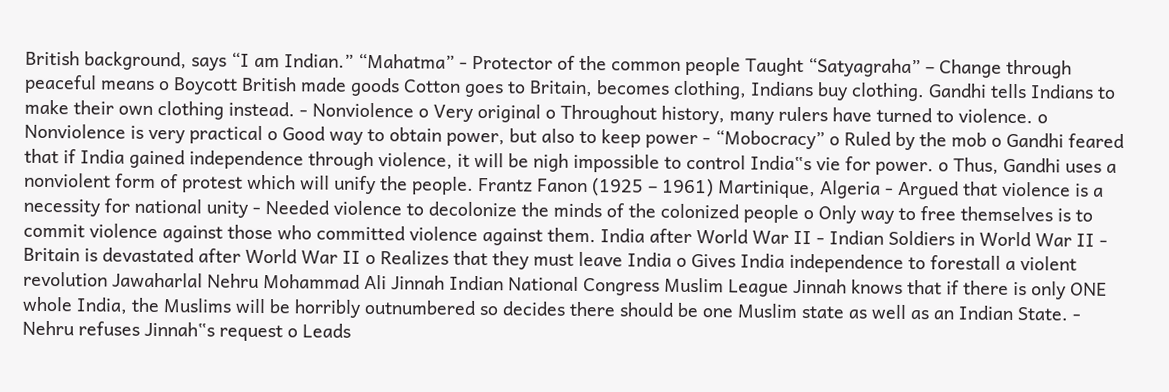British background, says “I am Indian.” “Mahatma” - Protector of the common people Taught “Satyagraha” – Change through peaceful means o Boycott British made goods Cotton goes to Britain, becomes clothing, Indians buy clothing. Gandhi tells Indians to make their own clothing instead. - Nonviolence o Very original o Throughout history, many rulers have turned to violence. o Nonviolence is very practical o Good way to obtain power, but also to keep power - “Mobocracy” o Ruled by the mob o Gandhi feared that if India gained independence through violence, it will be nigh impossible to control India‟s vie for power. o Thus, Gandhi uses a nonviolent form of protest which will unify the people. Frantz Fanon (1925 – 1961) Martinique, Algeria - Argued that violence is a necessity for national unity - Needed violence to decolonize the minds of the colonized people o Only way to free themselves is to commit violence against those who committed violence against them. India after World War II - Indian Soldiers in World War II - Britain is devastated after World War II o Realizes that they must leave India o Gives India independence to forestall a violent revolution Jawaharlal Nehru Mohammad Ali Jinnah Indian National Congress Muslim League Jinnah knows that if there is only ONE whole India, the Muslims will be horribly outnumbered so decides there should be one Muslim state as well as an Indian State. - Nehru refuses Jinnah‟s request o Leads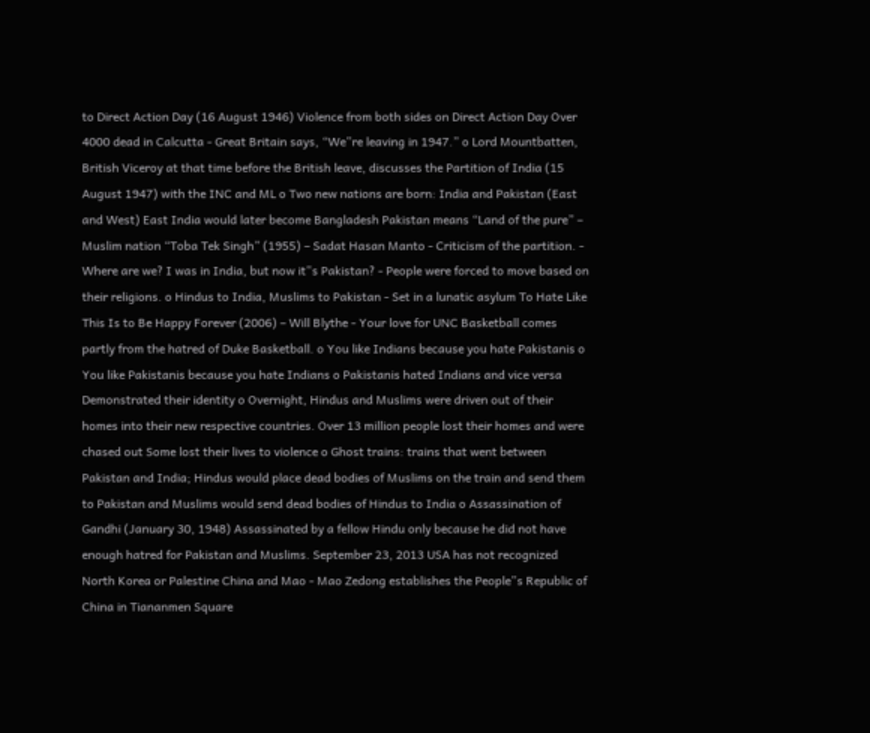to Direct Action Day (16 August 1946) Violence from both sides on Direct Action Day Over 4000 dead in Calcutta - Great Britain says, “We‟re leaving in 1947.” o Lord Mountbatten, British Viceroy at that time before the British leave, discusses the Partition of India (15 August 1947) with the INC and ML o Two new nations are born: India and Pakistan (East and West) East India would later become Bangladesh Pakistan means “Land of the pure” – Muslim nation “Toba Tek Singh” (1955) – Sadat Hasan Manto - Criticism of the partition. - Where are we? I was in India, but now it‟s Pakistan? - People were forced to move based on their religions. o Hindus to India, Muslims to Pakistan - Set in a lunatic asylum To Hate Like This Is to Be Happy Forever (2006) – Will Blythe - Your love for UNC Basketball comes partly from the hatred of Duke Basketball. o You like Indians because you hate Pakistanis o You like Pakistanis because you hate Indians o Pakistanis hated Indians and vice versa Demonstrated their identity o Overnight, Hindus and Muslims were driven out of their homes into their new respective countries. Over 13 million people lost their homes and were chased out Some lost their lives to violence o Ghost trains: trains that went between Pakistan and India; Hindus would place dead bodies of Muslims on the train and send them to Pakistan and Muslims would send dead bodies of Hindus to India o Assassination of Gandhi (January 30, 1948) Assassinated by a fellow Hindu only because he did not have enough hatred for Pakistan and Muslims. September 23, 2013 USA has not recognized North Korea or Palestine China and Mao - Mao Zedong establishes the People‟s Republic of China in Tiananmen Square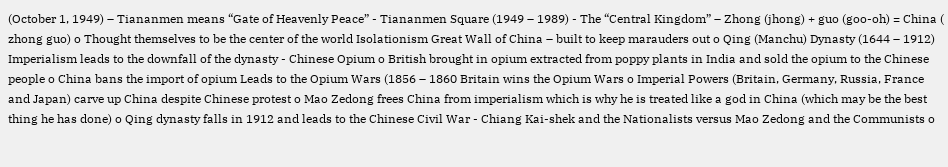(October 1, 1949) – Tiananmen means “Gate of Heavenly Peace” - Tiananmen Square (1949 – 1989) - The “Central Kingdom” – Zhong (jhong) + guo (goo-oh) = China ( zhong guo) o Thought themselves to be the center of the world Isolationism Great Wall of China – built to keep marauders out o Qing (Manchu) Dynasty (1644 – 1912) Imperialism leads to the downfall of the dynasty - Chinese Opium o British brought in opium extracted from poppy plants in India and sold the opium to the Chinese people o China bans the import of opium Leads to the Opium Wars (1856 – 1860 Britain wins the Opium Wars o Imperial Powers (Britain, Germany, Russia, France and Japan) carve up China despite Chinese protest o Mao Zedong frees China from imperialism which is why he is treated like a god in China (which may be the best thing he has done) o Qing dynasty falls in 1912 and leads to the Chinese Civil War - Chiang Kai-shek and the Nationalists versus Mao Zedong and the Communists o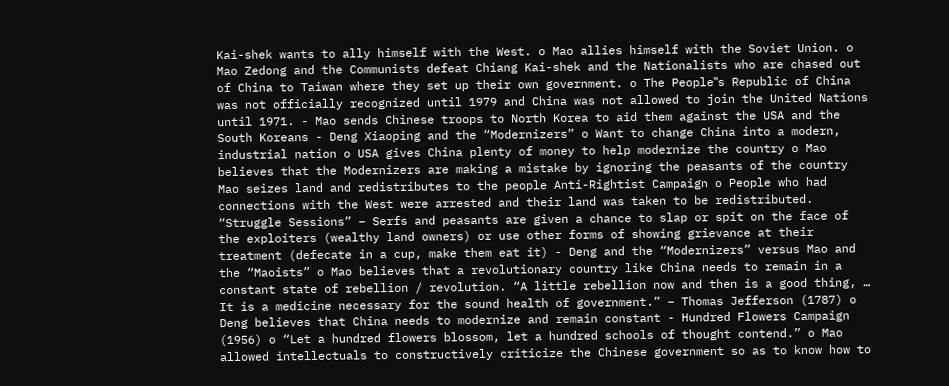Kai-shek wants to ally himself with the West. o Mao allies himself with the Soviet Union. o Mao Zedong and the Communists defeat Chiang Kai-shek and the Nationalists who are chased out of China to Taiwan where they set up their own government. o The People‟s Republic of China was not officially recognized until 1979 and China was not allowed to join the United Nations until 1971. - Mao sends Chinese troops to North Korea to aid them against the USA and the South Koreans - Deng Xiaoping and the “Modernizers” o Want to change China into a modern, industrial nation o USA gives China plenty of money to help modernize the country o Mao believes that the Modernizers are making a mistake by ignoring the peasants of the country Mao seizes land and redistributes to the people Anti-Rightist Campaign o People who had connections with the West were arrested and their land was taken to be redistributed. “Struggle Sessions” – Serfs and peasants are given a chance to slap or spit on the face of the exploiters (wealthy land owners) or use other forms of showing grievance at their treatment (defecate in a cup, make them eat it) - Deng and the “Modernizers” versus Mao and the “Maoists” o Mao believes that a revolutionary country like China needs to remain in a constant state of rebellion / revolution. “A little rebellion now and then is a good thing, … It is a medicine necessary for the sound health of government.” – Thomas Jefferson (1787) o Deng believes that China needs to modernize and remain constant - Hundred Flowers Campaign (1956) o “Let a hundred flowers blossom, let a hundred schools of thought contend.” o Mao allowed intellectuals to constructively criticize the Chinese government so as to know how to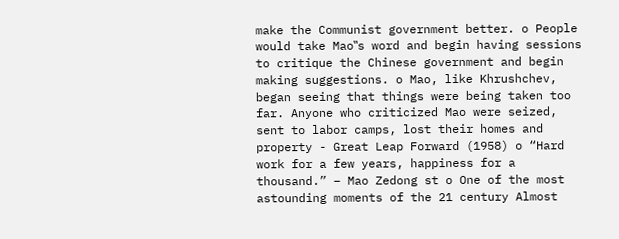make the Communist government better. o People would take Mao‟s word and begin having sessions to critique the Chinese government and begin making suggestions. o Mao, like Khrushchev, began seeing that things were being taken too far. Anyone who criticized Mao were seized, sent to labor camps, lost their homes and property - Great Leap Forward (1958) o “Hard work for a few years, happiness for a thousand.” – Mao Zedong st o One of the most astounding moments of the 21 century Almost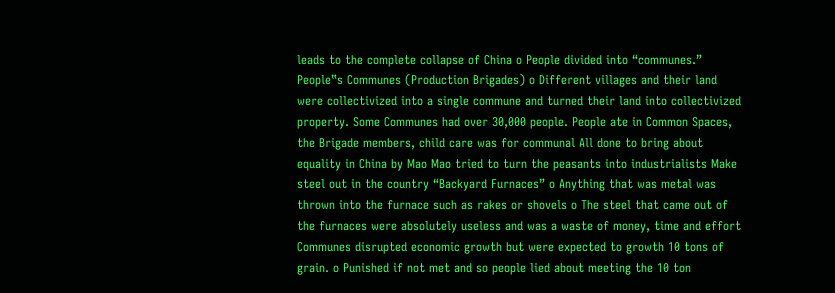leads to the complete collapse of China o People divided into “communes.” People‟s Communes (Production Brigades) o Different villages and their land were collectivized into a single commune and turned their land into collectivized property. Some Communes had over 30,000 people. People ate in Common Spaces, the Brigade members, child care was for communal All done to bring about equality in China by Mao Mao tried to turn the peasants into industrialists Make steel out in the country “Backyard Furnaces” o Anything that was metal was thrown into the furnace such as rakes or shovels o The steel that came out of the furnaces were absolutely useless and was a waste of money, time and effort Communes disrupted economic growth but were expected to growth 10 tons of grain. o Punished if not met and so people lied about meeting the 10 ton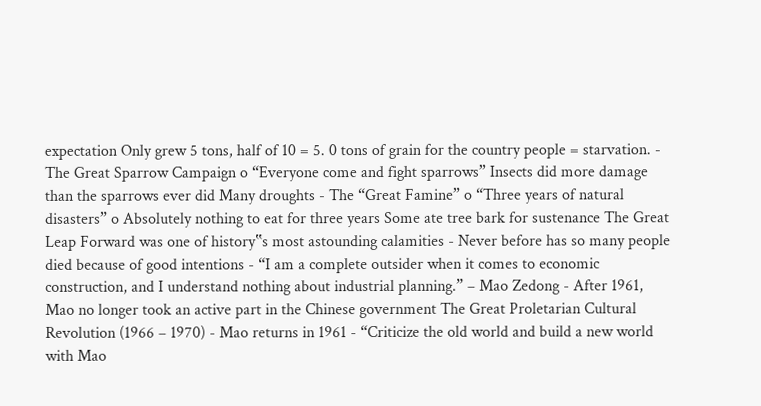expectation Only grew 5 tons, half of 10 = 5. 0 tons of grain for the country people = starvation. - The Great Sparrow Campaign o “Everyone come and fight sparrows” Insects did more damage than the sparrows ever did Many droughts - The “Great Famine” o “Three years of natural disasters” o Absolutely nothing to eat for three years Some ate tree bark for sustenance The Great Leap Forward was one of history‟s most astounding calamities - Never before has so many people died because of good intentions - “I am a complete outsider when it comes to economic construction, and I understand nothing about industrial planning.” – Mao Zedong - After 1961, Mao no longer took an active part in the Chinese government The Great Proletarian Cultural Revolution (1966 – 1970) - Mao returns in 1961 - “Criticize the old world and build a new world with Mao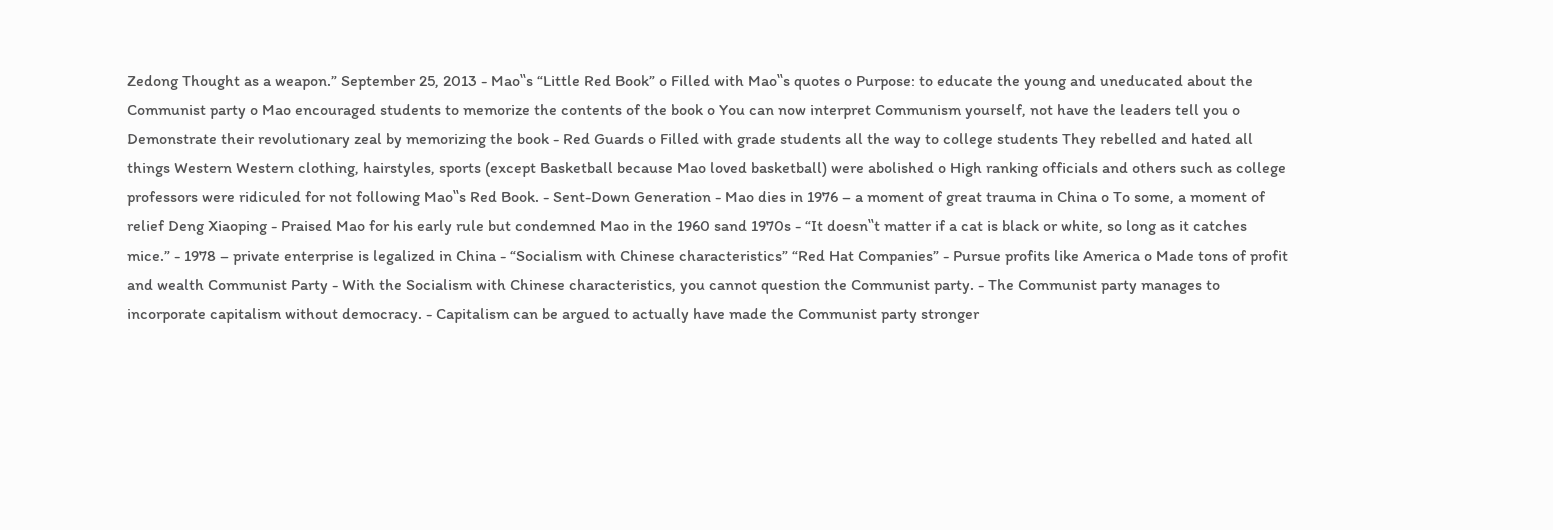Zedong Thought as a weapon.” September 25, 2013 - Mao‟s “Little Red Book” o Filled with Mao‟s quotes o Purpose: to educate the young and uneducated about the Communist party o Mao encouraged students to memorize the contents of the book o You can now interpret Communism yourself, not have the leaders tell you o Demonstrate their revolutionary zeal by memorizing the book - Red Guards o Filled with grade students all the way to college students They rebelled and hated all things Western Western clothing, hairstyles, sports (except Basketball because Mao loved basketball) were abolished o High ranking officials and others such as college professors were ridiculed for not following Mao‟s Red Book. - Sent-Down Generation - Mao dies in 1976 – a moment of great trauma in China o To some, a moment of relief Deng Xiaoping - Praised Mao for his early rule but condemned Mao in the 1960 sand 1970s - “It doesn‟t matter if a cat is black or white, so long as it catches mice.” - 1978 – private enterprise is legalized in China - “Socialism with Chinese characteristics” “Red Hat Companies” - Pursue profits like America o Made tons of profit and wealth Communist Party - With the Socialism with Chinese characteristics, you cannot question the Communist party. - The Communist party manages to incorporate capitalism without democracy. - Capitalism can be argued to actually have made the Communist party stronger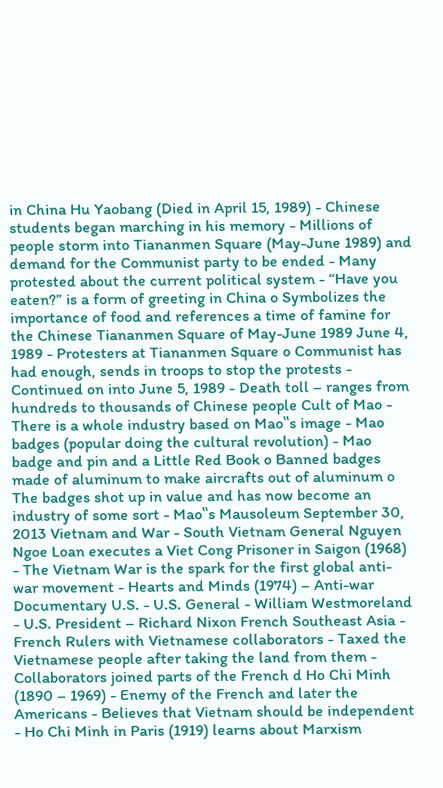in China Hu Yaobang (Died in April 15, 1989) - Chinese students began marching in his memory - Millions of people storm into Tiananmen Square (May-June 1989) and demand for the Communist party to be ended - Many protested about the current political system - “Have you eaten?” is a form of greeting in China o Symbolizes the importance of food and references a time of famine for the Chinese Tiananmen Square of May-June 1989 June 4, 1989 - Protesters at Tiananmen Square o Communist has had enough, sends in troops to stop the protests - Continued on into June 5, 1989 - Death toll – ranges from hundreds to thousands of Chinese people Cult of Mao - There is a whole industry based on Mao‟s image - Mao badges (popular doing the cultural revolution) - Mao badge and pin and a Little Red Book o Banned badges made of aluminum to make aircrafts out of aluminum o The badges shot up in value and has now become an industry of some sort - Mao‟s Mausoleum September 30, 2013 Vietnam and War - South Vietnam General Nguyen Ngoe Loan executes a Viet Cong Prisoner in Saigon (1968) - The Vietnam War is the spark for the first global anti-war movement - Hearts and Minds (1974) – Anti-war Documentary U.S. - U.S. General - William Westmoreland - U.S. President – Richard Nixon French Southeast Asia - French Rulers with Vietnamese collaborators - Taxed the Vietnamese people after taking the land from them - Collaborators joined parts of the French d Ho Chi Minh (1890 – 1969) - Enemy of the French and later the Americans - Believes that Vietnam should be independent - Ho Chi Minh in Paris (1919) learns about Marxism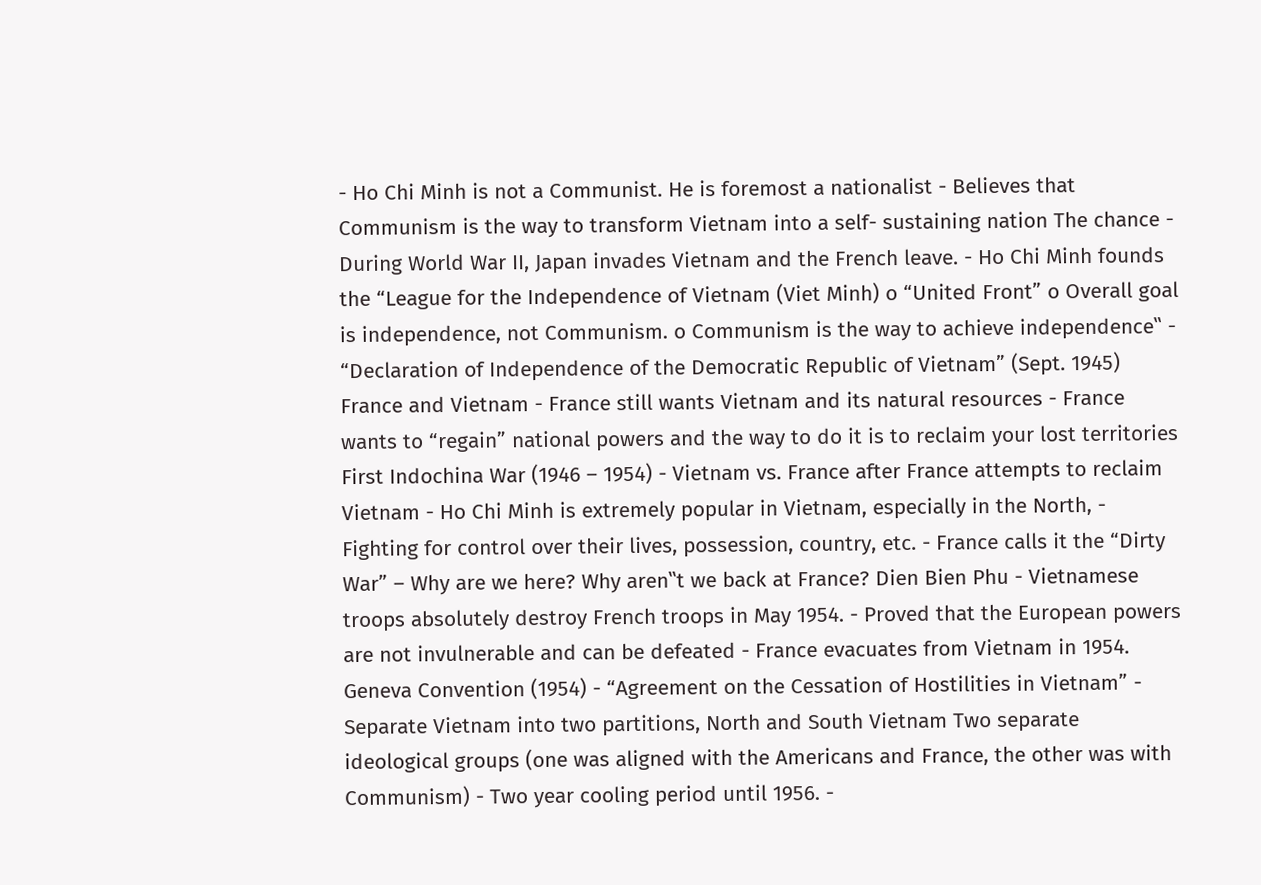- Ho Chi Minh is not a Communist. He is foremost a nationalist - Believes that Communism is the way to transform Vietnam into a self- sustaining nation The chance - During World War II, Japan invades Vietnam and the French leave. - Ho Chi Minh founds the “League for the Independence of Vietnam (Viet Minh) o “United Front” o Overall goal is independence, not Communism. o Communism is the way to achieve independence‟ - “Declaration of Independence of the Democratic Republic of Vietnam” (Sept. 1945) France and Vietnam - France still wants Vietnam and its natural resources - France wants to “regain” national powers and the way to do it is to reclaim your lost territories First Indochina War (1946 – 1954) - Vietnam vs. France after France attempts to reclaim Vietnam - Ho Chi Minh is extremely popular in Vietnam, especially in the North, - Fighting for control over their lives, possession, country, etc. - France calls it the “Dirty War” – Why are we here? Why aren‟t we back at France? Dien Bien Phu - Vietnamese troops absolutely destroy French troops in May 1954. - Proved that the European powers are not invulnerable and can be defeated - France evacuates from Vietnam in 1954. Geneva Convention (1954) - “Agreement on the Cessation of Hostilities in Vietnam” - Separate Vietnam into two partitions, North and South Vietnam Two separate ideological groups (one was aligned with the Americans and France, the other was with Communism) - Two year cooling period until 1956. -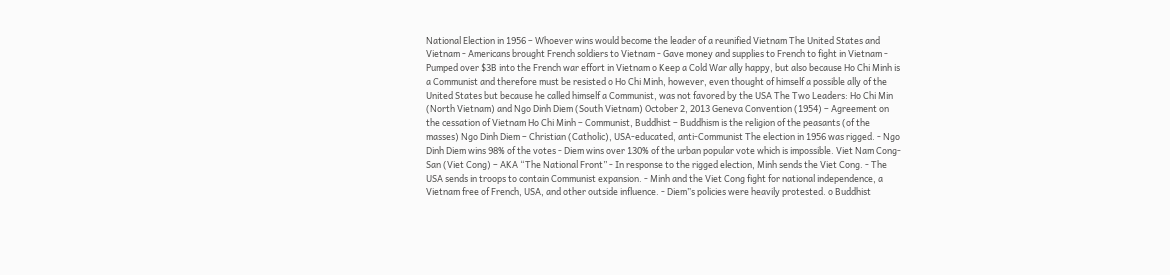National Election in 1956 – Whoever wins would become the leader of a reunified Vietnam The United States and Vietnam - Americans brought French soldiers to Vietnam - Gave money and supplies to French to fight in Vietnam - Pumped over $3B into the French war effort in Vietnam o Keep a Cold War ally happy, but also because Ho Chi Minh is a Communist and therefore must be resisted o Ho Chi Minh, however, even thought of himself a possible ally of the United States but because he called himself a Communist, was not favored by the USA The Two Leaders: Ho Chi Min (North Vietnam) and Ngo Dinh Diem (South Vietnam) October 2, 2013 Geneva Convention (1954) – Agreement on the cessation of Vietnam Ho Chi Minh – Communist, Buddhist – Buddhism is the religion of the peasants (of the masses) Ngo Dinh Diem – Christian (Catholic), USA-educated, anti-Communist The election in 1956 was rigged. - Ngo Dinh Diem wins 98% of the votes - Diem wins over 130% of the urban popular vote which is impossible. Viet Nam Cong-San (Viet Cong) – AKA “The National Front” - In response to the rigged election, Minh sends the Viet Cong. - The USA sends in troops to contain Communist expansion. - Minh and the Viet Cong fight for national independence, a Vietnam free of French, USA, and other outside influence. - Diem‟s policies were heavily protested. o Buddhist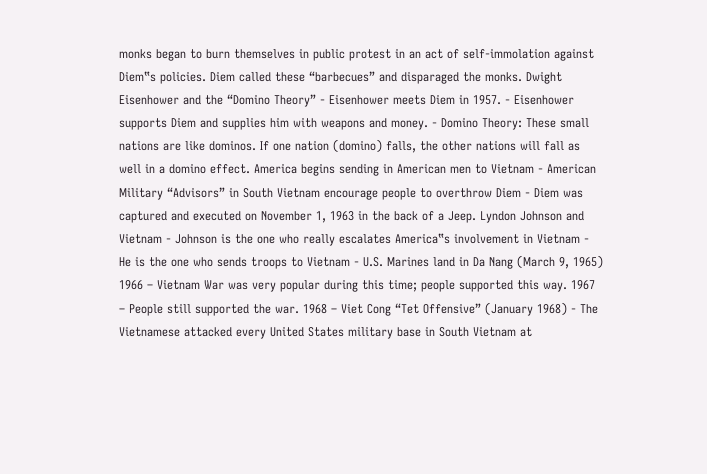monks began to burn themselves in public protest in an act of self-immolation against Diem‟s policies. Diem called these “barbecues” and disparaged the monks. Dwight Eisenhower and the “Domino Theory” - Eisenhower meets Diem in 1957. - Eisenhower supports Diem and supplies him with weapons and money. - Domino Theory: These small nations are like dominos. If one nation (domino) falls, the other nations will fall as well in a domino effect. America begins sending in American men to Vietnam - American Military “Advisors” in South Vietnam encourage people to overthrow Diem - Diem was captured and executed on November 1, 1963 in the back of a Jeep. Lyndon Johnson and Vietnam - Johnson is the one who really escalates America‟s involvement in Vietnam - He is the one who sends troops to Vietnam - U.S. Marines land in Da Nang (March 9, 1965) 1966 – Vietnam War was very popular during this time; people supported this way. 1967 – People still supported the war. 1968 – Viet Cong “Tet Offensive” (January 1968) - The Vietnamese attacked every United States military base in South Vietnam at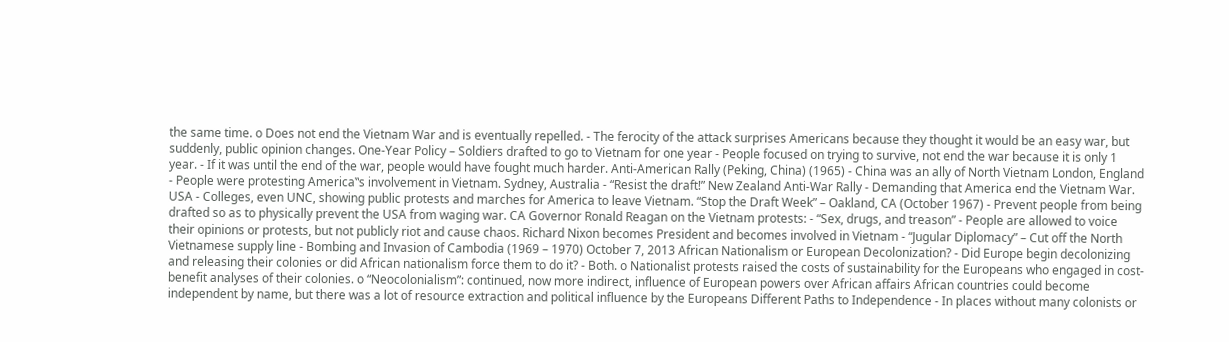the same time. o Does not end the Vietnam War and is eventually repelled. - The ferocity of the attack surprises Americans because they thought it would be an easy war, but suddenly, public opinion changes. One-Year Policy – Soldiers drafted to go to Vietnam for one year - People focused on trying to survive, not end the war because it is only 1 year. - If it was until the end of the war, people would have fought much harder. Anti-American Rally (Peking, China) (1965) - China was an ally of North Vietnam London, England - People were protesting America‟s involvement in Vietnam. Sydney, Australia - “Resist the draft!” New Zealand Anti-War Rally - Demanding that America end the Vietnam War. USA - Colleges, even UNC, showing public protests and marches for America to leave Vietnam. “Stop the Draft Week” – Oakland, CA (October 1967) - Prevent people from being drafted so as to physically prevent the USA from waging war. CA Governor Ronald Reagan on the Vietnam protests: - “Sex, drugs, and treason” - People are allowed to voice their opinions or protests, but not publicly riot and cause chaos. Richard Nixon becomes President and becomes involved in Vietnam - “Jugular Diplomacy” – Cut off the North Vietnamese supply line - Bombing and Invasion of Cambodia (1969 – 1970) October 7, 2013 African Nationalism or European Decolonization? - Did Europe begin decolonizing and releasing their colonies or did African nationalism force them to do it? - Both. o Nationalist protests raised the costs of sustainability for the Europeans who engaged in cost-benefit analyses of their colonies. o “Neocolonialism”: continued, now more indirect, influence of European powers over African affairs African countries could become independent by name, but there was a lot of resource extraction and political influence by the Europeans Different Paths to Independence - In places without many colonists or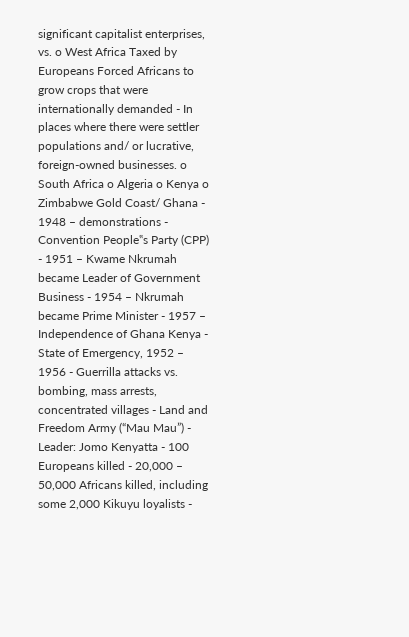significant capitalist enterprises, vs. o West Africa Taxed by Europeans Forced Africans to grow crops that were internationally demanded - In places where there were settler populations and/ or lucrative, foreign-owned businesses. o South Africa o Algeria o Kenya o Zimbabwe Gold Coast/ Ghana - 1948 – demonstrations - Convention People‟s Party (CPP) - 1951 – Kwame Nkrumah became Leader of Government Business - 1954 – Nkrumah became Prime Minister - 1957 – Independence of Ghana Kenya - State of Emergency, 1952 – 1956 - Guerrilla attacks vs. bombing, mass arrests, concentrated villages - Land and Freedom Army (“Mau Mau”) - Leader: Jomo Kenyatta - 100 Europeans killed - 20,000 – 50,000 Africans killed, including some 2,000 Kikuyu loyalists -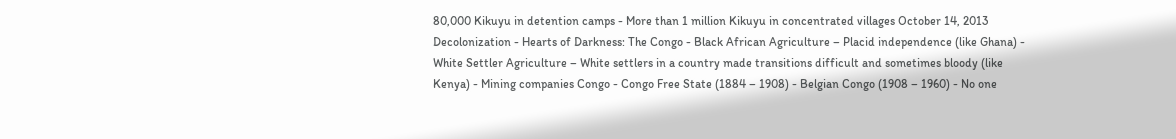80,000 Kikuyu in detention camps - More than 1 million Kikuyu in concentrated villages October 14, 2013 Decolonization - Hearts of Darkness: The Congo - Black African Agriculture – Placid independence (like Ghana) - White Settler Agriculture – White settlers in a country made transitions difficult and sometimes bloody (like Kenya) - Mining companies Congo - Congo Free State (1884 – 1908) - Belgian Congo (1908 – 1960) - No one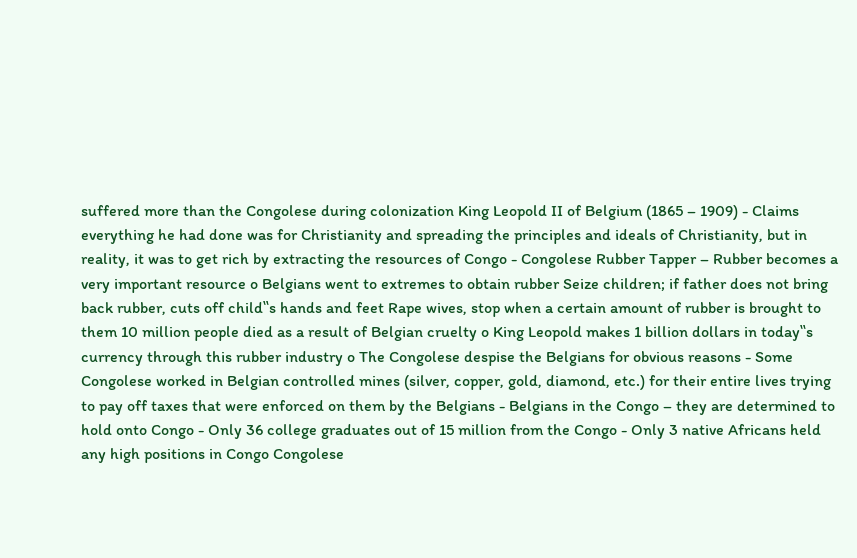suffered more than the Congolese during colonization King Leopold II of Belgium (1865 – 1909) - Claims everything he had done was for Christianity and spreading the principles and ideals of Christianity, but in reality, it was to get rich by extracting the resources of Congo - Congolese Rubber Tapper – Rubber becomes a very important resource o Belgians went to extremes to obtain rubber Seize children; if father does not bring back rubber, cuts off child‟s hands and feet Rape wives, stop when a certain amount of rubber is brought to them 10 million people died as a result of Belgian cruelty o King Leopold makes 1 billion dollars in today‟s currency through this rubber industry o The Congolese despise the Belgians for obvious reasons - Some Congolese worked in Belgian controlled mines (silver, copper, gold, diamond, etc.) for their entire lives trying to pay off taxes that were enforced on them by the Belgians - Belgians in the Congo – they are determined to hold onto Congo - Only 36 college graduates out of 15 million from the Congo - Only 3 native Africans held any high positions in Congo Congolese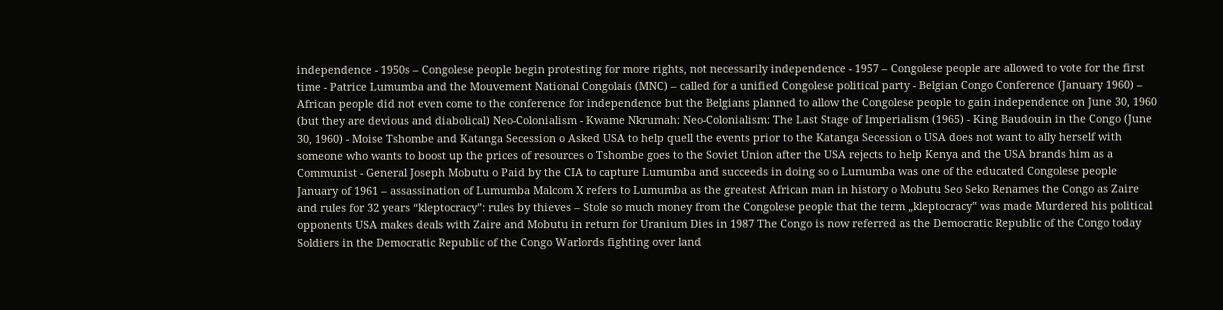independence - 1950s – Congolese people begin protesting for more rights, not necessarily independence - 1957 – Congolese people are allowed to vote for the first time - Patrice Lumumba and the Mouvement National Congolais (MNC) – called for a unified Congolese political party - Belgian Congo Conference (January 1960) – African people did not even come to the conference for independence but the Belgians planned to allow the Congolese people to gain independence on June 30, 1960 (but they are devious and diabolical) Neo-Colonialism - Kwame Nkrumah: Neo-Colonialism: The Last Stage of Imperialism (1965) - King Baudouin in the Congo (June 30, 1960) - Moise Tshombe and Katanga Secession o Asked USA to help quell the events prior to the Katanga Secession o USA does not want to ally herself with someone who wants to boost up the prices of resources o Tshombe goes to the Soviet Union after the USA rejects to help Kenya and the USA brands him as a Communist - General Joseph Mobutu o Paid by the CIA to capture Lumumba and succeeds in doing so o Lumumba was one of the educated Congolese people January of 1961 – assassination of Lumumba Malcom X refers to Lumumba as the greatest African man in history o Mobutu Seo Seko Renames the Congo as Zaire and rules for 32 years “kleptocracy”: rules by thieves – Stole so much money from the Congolese people that the term „kleptocracy‟ was made Murdered his political opponents USA makes deals with Zaire and Mobutu in return for Uranium Dies in 1987 The Congo is now referred as the Democratic Republic of the Congo today Soldiers in the Democratic Republic of the Congo Warlords fighting over land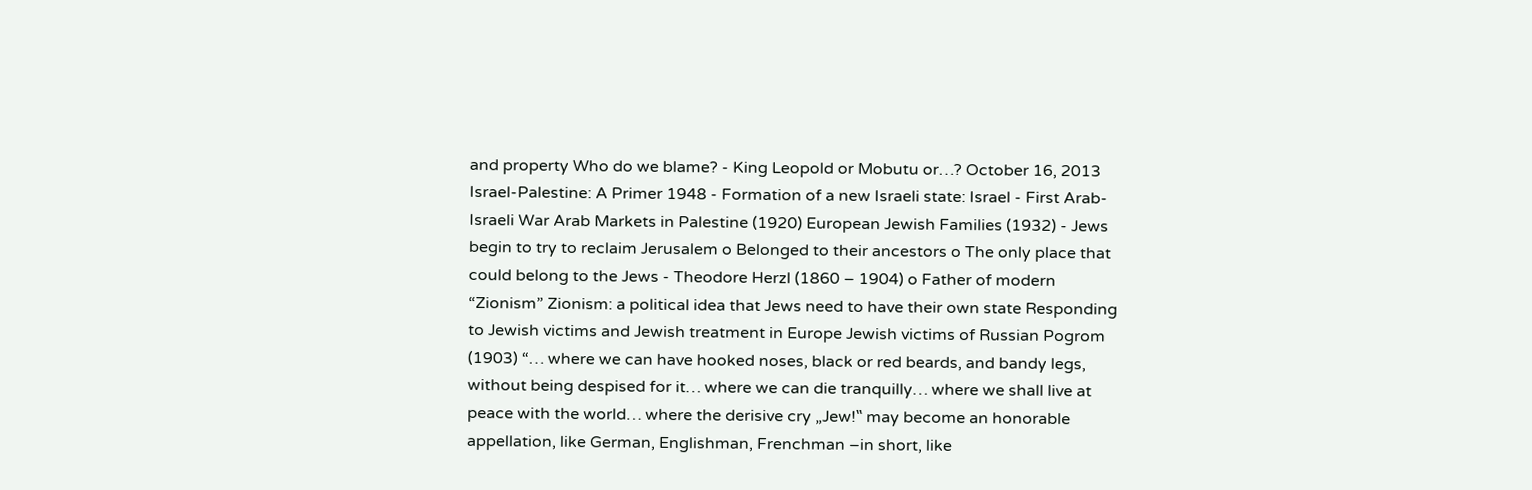and property Who do we blame? - King Leopold or Mobutu or…? October 16, 2013 Israel-Palestine: A Primer 1948 - Formation of a new Israeli state: Israel - First Arab-Israeli War Arab Markets in Palestine (1920) European Jewish Families (1932) - Jews begin to try to reclaim Jerusalem o Belonged to their ancestors o The only place that could belong to the Jews - Theodore Herzl (1860 – 1904) o Father of modern “Zionism” Zionism: a political idea that Jews need to have their own state Responding to Jewish victims and Jewish treatment in Europe Jewish victims of Russian Pogrom (1903) “… where we can have hooked noses, black or red beards, and bandy legs, without being despised for it… where we can die tranquilly… where we shall live at peace with the world… where the derisive cry „Jew!‟ may become an honorable appellation, like German, Englishman, Frenchman –in short, like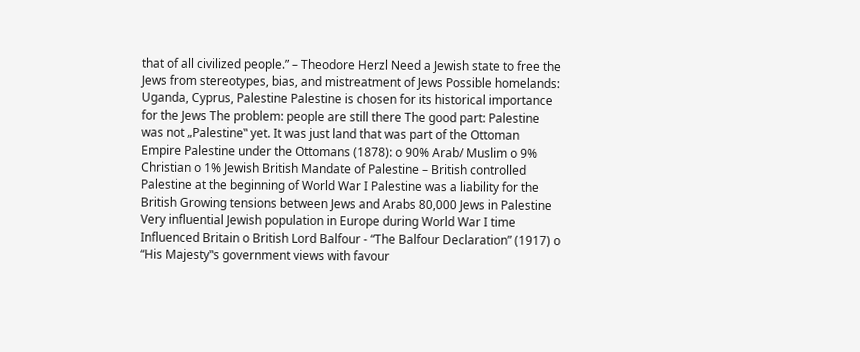that of all civilized people.” – Theodore Herzl Need a Jewish state to free the Jews from stereotypes, bias, and mistreatment of Jews Possible homelands: Uganda, Cyprus, Palestine Palestine is chosen for its historical importance for the Jews The problem: people are still there The good part: Palestine was not „Palestine‟ yet. It was just land that was part of the Ottoman Empire Palestine under the Ottomans (1878): o 90% Arab/ Muslim o 9% Christian o 1% Jewish British Mandate of Palestine – British controlled Palestine at the beginning of World War I Palestine was a liability for the British Growing tensions between Jews and Arabs 80,000 Jews in Palestine Very influential Jewish population in Europe during World War I time Influenced Britain o British Lord Balfour - “The Balfour Declaration” (1917) o “His Majesty‟s government views with favour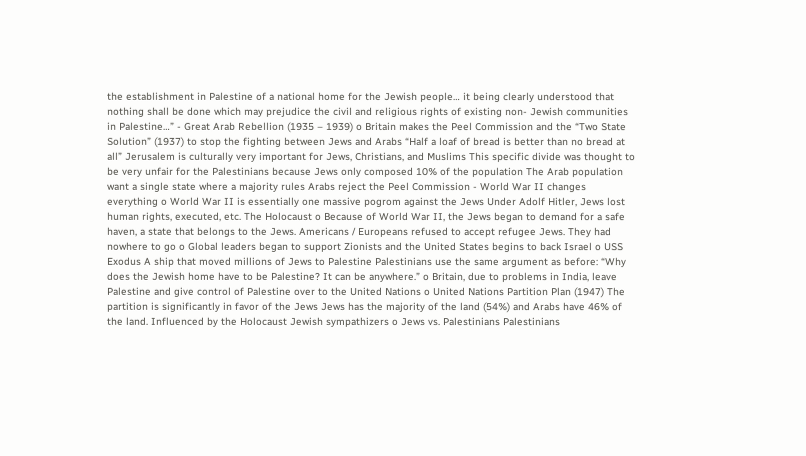the establishment in Palestine of a national home for the Jewish people… it being clearly understood that nothing shall be done which may prejudice the civil and religious rights of existing non- Jewish communities in Palestine…” - Great Arab Rebellion (1935 – 1939) o Britain makes the Peel Commission and the “Two State Solution” (1937) to stop the fighting between Jews and Arabs “Half a loaf of bread is better than no bread at all” Jerusalem is culturally very important for Jews, Christians, and Muslims This specific divide was thought to be very unfair for the Palestinians because Jews only composed 10% of the population The Arab population want a single state where a majority rules Arabs reject the Peel Commission - World War II changes everything o World War II is essentially one massive pogrom against the Jews Under Adolf Hitler, Jews lost human rights, executed, etc. The Holocaust o Because of World War II, the Jews began to demand for a safe haven, a state that belongs to the Jews. Americans / Europeans refused to accept refugee Jews. They had nowhere to go o Global leaders began to support Zionists and the United States begins to back Israel o USS Exodus A ship that moved millions of Jews to Palestine Palestinians use the same argument as before: “Why does the Jewish home have to be Palestine? It can be anywhere.” o Britain, due to problems in India, leave Palestine and give control of Palestine over to the United Nations o United Nations Partition Plan (1947) The partition is significantly in favor of the Jews Jews has the majority of the land (54%) and Arabs have 46% of the land. Influenced by the Holocaust Jewish sympathizers o Jews vs. Palestinians Palestinians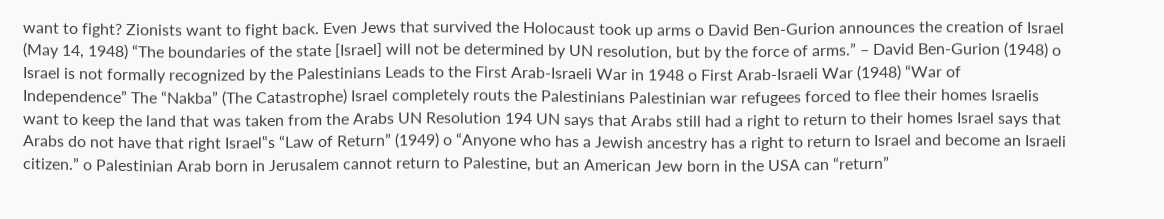want to fight? Zionists want to fight back. Even Jews that survived the Holocaust took up arms o David Ben-Gurion announces the creation of Israel (May 14, 1948) “The boundaries of the state [Israel] will not be determined by UN resolution, but by the force of arms.” – David Ben-Gurion (1948) o Israel is not formally recognized by the Palestinians Leads to the First Arab-Israeli War in 1948 o First Arab-Israeli War (1948) “War of Independence” The “Nakba” (The Catastrophe) Israel completely routs the Palestinians Palestinian war refugees forced to flee their homes Israelis want to keep the land that was taken from the Arabs UN Resolution 194 UN says that Arabs still had a right to return to their homes Israel says that Arabs do not have that right Israel‟s “Law of Return” (1949) o “Anyone who has a Jewish ancestry has a right to return to Israel and become an Israeli citizen.” o Palestinian Arab born in Jerusalem cannot return to Palestine, but an American Jew born in the USA can “return”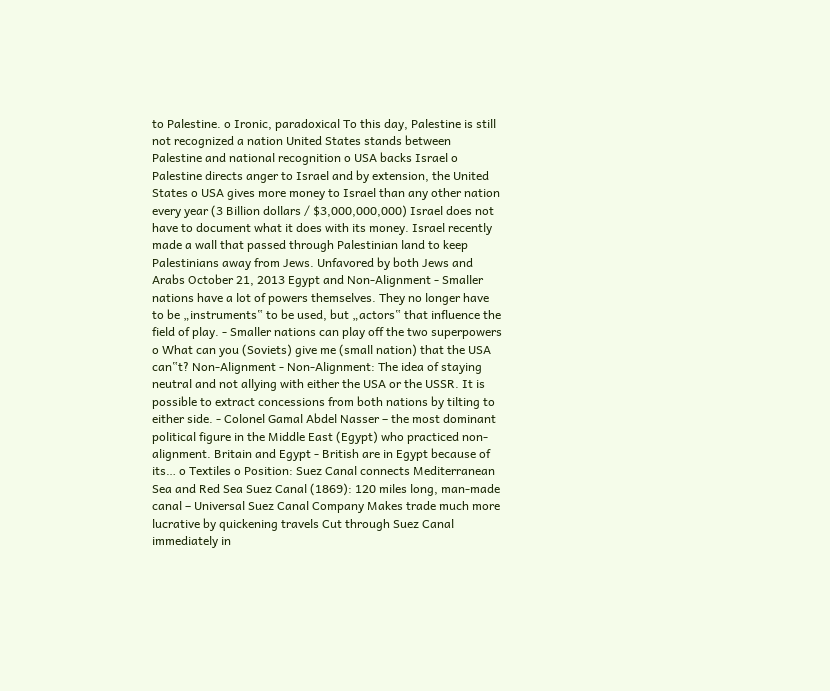to Palestine. o Ironic, paradoxical To this day, Palestine is still not recognized a nation United States stands between Palestine and national recognition o USA backs Israel o Palestine directs anger to Israel and by extension, the United States o USA gives more money to Israel than any other nation every year (3 Billion dollars / $3,000,000,000) Israel does not have to document what it does with its money. Israel recently made a wall that passed through Palestinian land to keep Palestinians away from Jews. Unfavored by both Jews and Arabs October 21, 2013 Egypt and Non-Alignment - Smaller nations have a lot of powers themselves. They no longer have to be „instruments‟ to be used, but „actors‟ that influence the field of play. - Smaller nations can play off the two superpowers o What can you (Soviets) give me (small nation) that the USA can‟t? Non-Alignment - Non-Alignment: The idea of staying neutral and not allying with either the USA or the USSR. It is possible to extract concessions from both nations by tilting to either side. - Colonel Gamal Abdel Nasser – the most dominant political figure in the Middle East (Egypt) who practiced non-alignment. Britain and Egypt - British are in Egypt because of its… o Textiles o Position: Suez Canal connects Mediterranean Sea and Red Sea Suez Canal (1869): 120 miles long, man-made canal – Universal Suez Canal Company Makes trade much more lucrative by quickening travels Cut through Suez Canal immediately in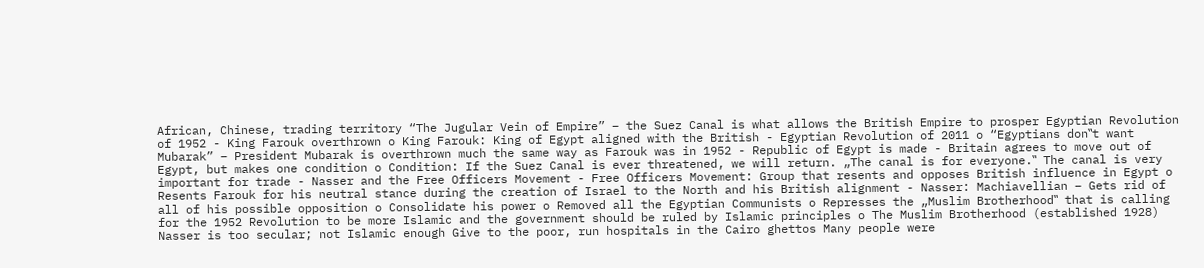African, Chinese, trading territory “The Jugular Vein of Empire” – the Suez Canal is what allows the British Empire to prosper Egyptian Revolution of 1952 - King Farouk overthrown o King Farouk: King of Egypt aligned with the British - Egyptian Revolution of 2011 o “Egyptians don‟t want Mubarak” – President Mubarak is overthrown much the same way as Farouk was in 1952 - Republic of Egypt is made - Britain agrees to move out of Egypt, but makes one condition o Condition: If the Suez Canal is ever threatened, we will return. „The canal is for everyone.‟ The canal is very important for trade - Nasser and the Free Officers Movement - Free Officers Movement: Group that resents and opposes British influence in Egypt o Resents Farouk for his neutral stance during the creation of Israel to the North and his British alignment - Nasser: Machiavellian – Gets rid of all of his possible opposition o Consolidate his power o Removed all the Egyptian Communists o Represses the „Muslim Brotherhood‟ that is calling for the 1952 Revolution to be more Islamic and the government should be ruled by Islamic principles o The Muslim Brotherhood (established 1928) Nasser is too secular; not Islamic enough Give to the poor, run hospitals in the Cairo ghettos Many people were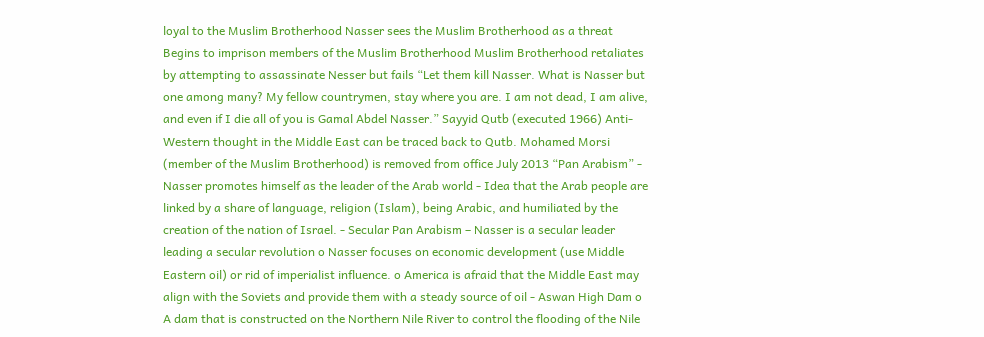loyal to the Muslim Brotherhood Nasser sees the Muslim Brotherhood as a threat Begins to imprison members of the Muslim Brotherhood Muslim Brotherhood retaliates by attempting to assassinate Nesser but fails “Let them kill Nasser. What is Nasser but one among many? My fellow countrymen, stay where you are. I am not dead, I am alive, and even if I die all of you is Gamal Abdel Nasser.” Sayyid Qutb (executed 1966) Anti-Western thought in the Middle East can be traced back to Qutb. Mohamed Morsi (member of the Muslim Brotherhood) is removed from office July 2013 “Pan Arabism” - Nasser promotes himself as the leader of the Arab world - Idea that the Arab people are linked by a share of language, religion (Islam), being Arabic, and humiliated by the creation of the nation of Israel. - Secular Pan Arabism – Nasser is a secular leader leading a secular revolution o Nasser focuses on economic development (use Middle Eastern oil) or rid of imperialist influence. o America is afraid that the Middle East may align with the Soviets and provide them with a steady source of oil - Aswan High Dam o A dam that is constructed on the Northern Nile River to control the flooding of the Nile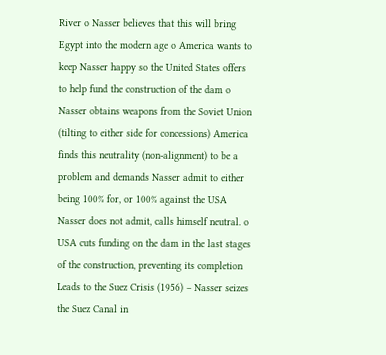River o Nasser believes that this will bring Egypt into the modern age o America wants to keep Nasser happy so the United States offers to help fund the construction of the dam o Nasser obtains weapons from the Soviet Union (tilting to either side for concessions) America finds this neutrality (non-alignment) to be a problem and demands Nasser admit to either being 100% for, or 100% against the USA Nasser does not admit, calls himself neutral. o USA cuts funding on the dam in the last stages of the construction, preventing its completion Leads to the Suez Crisis (1956) – Nasser seizes the Suez Canal in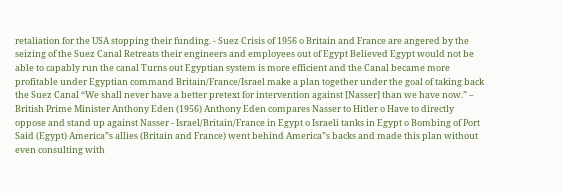retaliation for the USA stopping their funding. - Suez Crisis of 1956 o Britain and France are angered by the seizing of the Suez Canal Retreats their engineers and employees out of Egypt Believed Egypt would not be able to capably run the canal Turns out Egyptian system is more efficient and the Canal became more profitable under Egyptian command Britain/France/Israel make a plan together under the goal of taking back the Suez Canal “We shall never have a better pretext for intervention against [Nasser] than we have now.” – British Prime Minister Anthony Eden (1956) Anthony Eden compares Nasser to Hitler o Have to directly oppose and stand up against Nasser - Israel/Britain/France in Egypt o Israeli tanks in Egypt o Bombing of Port Said (Egypt) America‟s allies (Britain and France) went behind America‟s backs and made this plan without even consulting with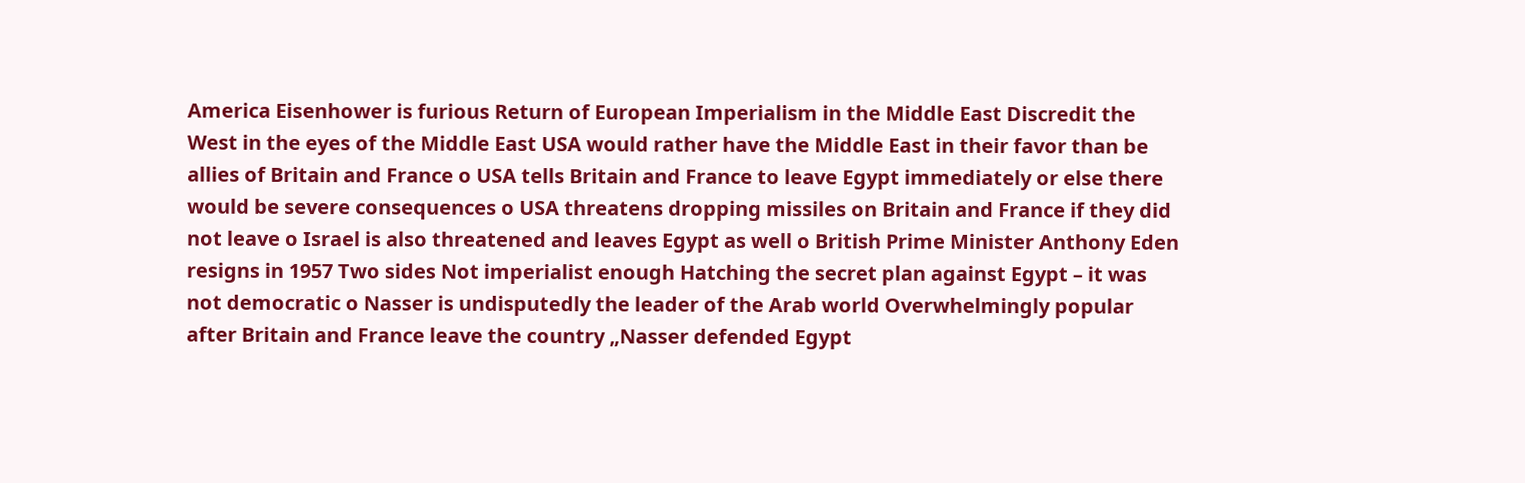America Eisenhower is furious Return of European Imperialism in the Middle East Discredit the West in the eyes of the Middle East USA would rather have the Middle East in their favor than be allies of Britain and France o USA tells Britain and France to leave Egypt immediately or else there would be severe consequences o USA threatens dropping missiles on Britain and France if they did not leave o Israel is also threatened and leaves Egypt as well o British Prime Minister Anthony Eden resigns in 1957 Two sides Not imperialist enough Hatching the secret plan against Egypt – it was not democratic o Nasser is undisputedly the leader of the Arab world Overwhelmingly popular after Britain and France leave the country „Nasser defended Egypt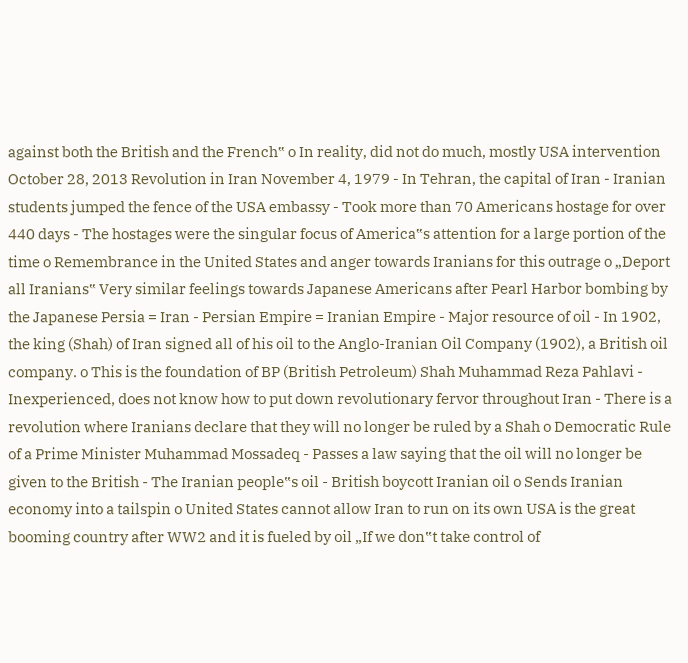against both the British and the French‟ o In reality, did not do much, mostly USA intervention October 28, 2013 Revolution in Iran November 4, 1979 - In Tehran, the capital of Iran - Iranian students jumped the fence of the USA embassy - Took more than 70 Americans hostage for over 440 days - The hostages were the singular focus of America‟s attention for a large portion of the time o Remembrance in the United States and anger towards Iranians for this outrage o „Deport all Iranians‟ Very similar feelings towards Japanese Americans after Pearl Harbor bombing by the Japanese Persia = Iran - Persian Empire = Iranian Empire - Major resource of oil - In 1902, the king (Shah) of Iran signed all of his oil to the Anglo-Iranian Oil Company (1902), a British oil company. o This is the foundation of BP (British Petroleum) Shah Muhammad Reza Pahlavi - Inexperienced, does not know how to put down revolutionary fervor throughout Iran - There is a revolution where Iranians declare that they will no longer be ruled by a Shah o Democratic Rule of a Prime Minister Muhammad Mossadeq - Passes a law saying that the oil will no longer be given to the British - The Iranian people‟s oil - British boycott Iranian oil o Sends Iranian economy into a tailspin o United States cannot allow Iran to run on its own USA is the great booming country after WW2 and it is fueled by oil „If we don‟t take control of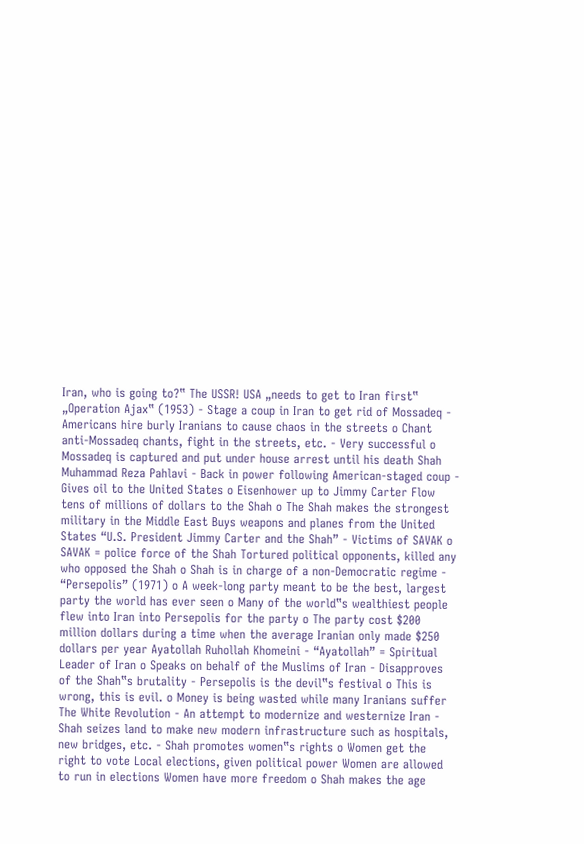Iran, who is going to?‟ The USSR! USA „needs to get to Iran first‟ „Operation Ajax‟ (1953) - Stage a coup in Iran to get rid of Mossadeq - Americans hire burly Iranians to cause chaos in the streets o Chant anti-Mossadeq chants, fight in the streets, etc. - Very successful o Mossadeq is captured and put under house arrest until his death Shah Muhammad Reza Pahlavi - Back in power following American-staged coup - Gives oil to the United States o Eisenhower up to Jimmy Carter Flow tens of millions of dollars to the Shah o The Shah makes the strongest military in the Middle East Buys weapons and planes from the United States “U.S. President Jimmy Carter and the Shah” - Victims of SAVAK o SAVAK = police force of the Shah Tortured political opponents, killed any who opposed the Shah o Shah is in charge of a non-Democratic regime - “Persepolis” (1971) o A week-long party meant to be the best, largest party the world has ever seen o Many of the world‟s wealthiest people flew into Iran into Persepolis for the party o The party cost $200 million dollars during a time when the average Iranian only made $250 dollars per year Ayatollah Ruhollah Khomeini - “Ayatollah” = Spiritual Leader of Iran o Speaks on behalf of the Muslims of Iran - Disapproves of the Shah‟s brutality - Persepolis is the devil‟s festival o This is wrong, this is evil. o Money is being wasted while many Iranians suffer The White Revolution - An attempt to modernize and westernize Iran - Shah seizes land to make new modern infrastructure such as hospitals, new bridges, etc. - Shah promotes women‟s rights o Women get the right to vote Local elections, given political power Women are allowed to run in elections Women have more freedom o Shah makes the age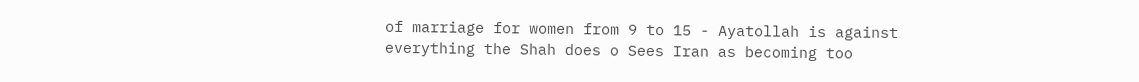of marriage for women from 9 to 15 - Ayatollah is against everything the Shah does o Sees Iran as becoming too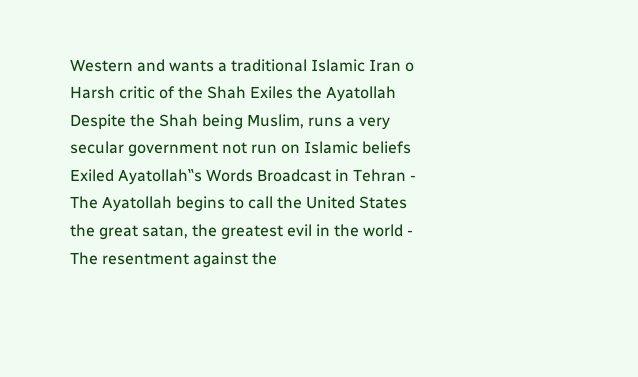Western and wants a traditional Islamic Iran o Harsh critic of the Shah Exiles the Ayatollah Despite the Shah being Muslim, runs a very secular government not run on Islamic beliefs Exiled Ayatollah‟s Words Broadcast in Tehran - The Ayatollah begins to call the United States the great satan, the greatest evil in the world - The resentment against the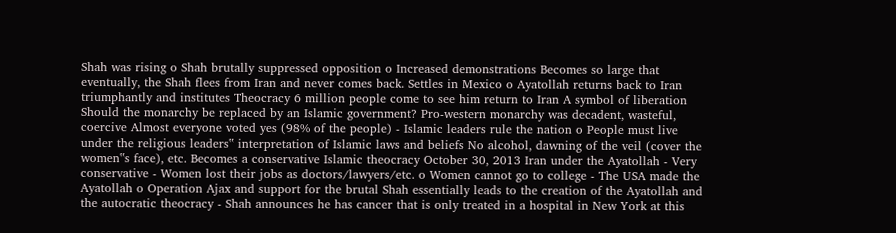Shah was rising o Shah brutally suppressed opposition o Increased demonstrations Becomes so large that eventually, the Shah flees from Iran and never comes back. Settles in Mexico o Ayatollah returns back to Iran triumphantly and institutes Theocracy 6 million people come to see him return to Iran A symbol of liberation Should the monarchy be replaced by an Islamic government? Pro-western monarchy was decadent, wasteful, coercive Almost everyone voted yes (98% of the people) - Islamic leaders rule the nation o People must live under the religious leaders‟ interpretation of Islamic laws and beliefs No alcohol, dawning of the veil (cover the women‟s face), etc. Becomes a conservative Islamic theocracy October 30, 2013 Iran under the Ayatollah - Very conservative - Women lost their jobs as doctors/lawyers/etc. o Women cannot go to college - The USA made the Ayatollah o Operation Ajax and support for the brutal Shah essentially leads to the creation of the Ayatollah and the autocratic theocracy - Shah announces he has cancer that is only treated in a hospital in New York at this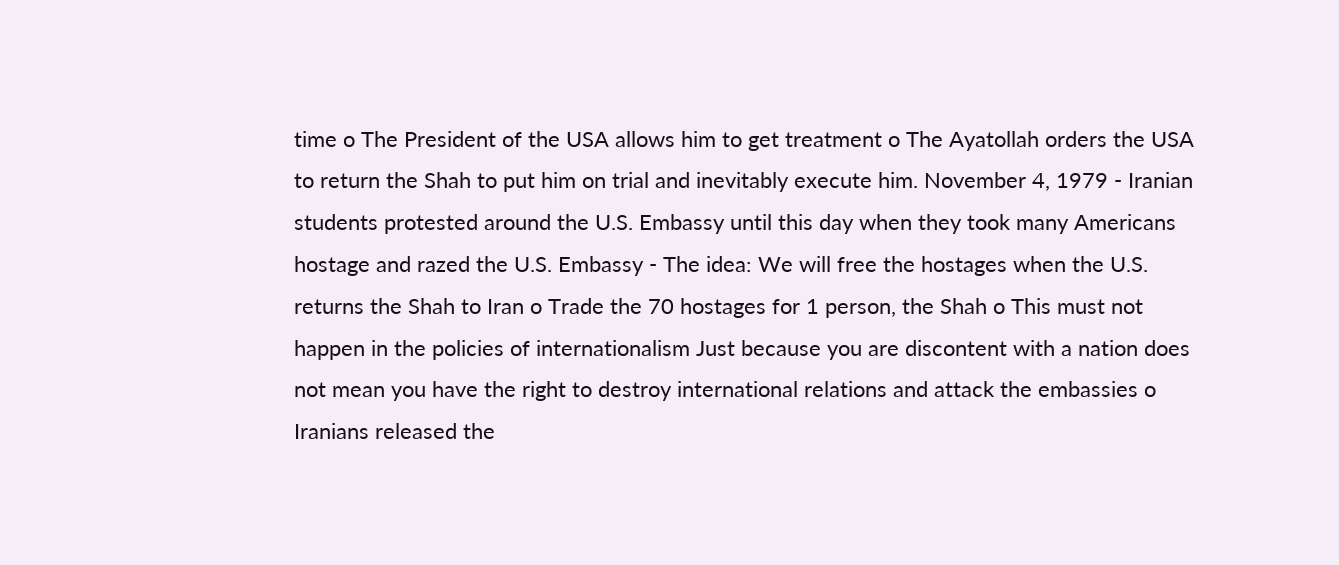time o The President of the USA allows him to get treatment o The Ayatollah orders the USA to return the Shah to put him on trial and inevitably execute him. November 4, 1979 - Iranian students protested around the U.S. Embassy until this day when they took many Americans hostage and razed the U.S. Embassy - The idea: We will free the hostages when the U.S. returns the Shah to Iran o Trade the 70 hostages for 1 person, the Shah o This must not happen in the policies of internationalism Just because you are discontent with a nation does not mean you have the right to destroy international relations and attack the embassies o Iranians released the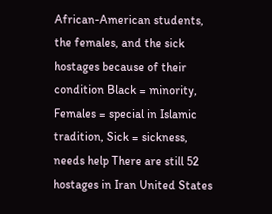African-American students, the females, and the sick hostages because of their condition Black = minority, Females = special in Islamic tradition, Sick = sickness, needs help There are still 52 hostages in Iran United States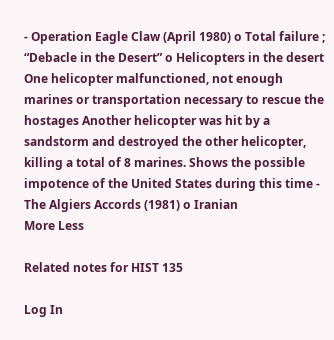- Operation Eagle Claw (April 1980) o Total failure ; “Debacle in the Desert” o Helicopters in the desert One helicopter malfunctioned, not enough marines or transportation necessary to rescue the hostages Another helicopter was hit by a sandstorm and destroyed the other helicopter, killing a total of 8 marines. Shows the possible impotence of the United States during this time - The Algiers Accords (1981) o Iranian
More Less

Related notes for HIST 135

Log In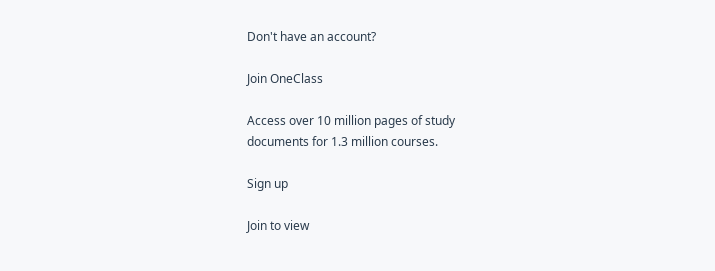Don't have an account?

Join OneClass

Access over 10 million pages of study
documents for 1.3 million courses.

Sign up

Join to view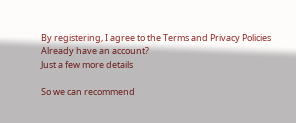By registering, I agree to the Terms and Privacy Policies
Already have an account?
Just a few more details

So we can recommend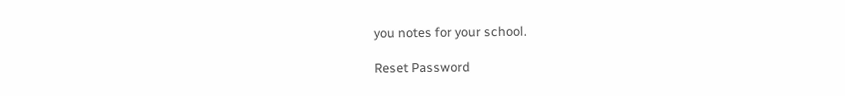you notes for your school.

Reset Password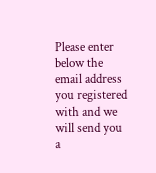Please enter below the email address you registered with and we will send you a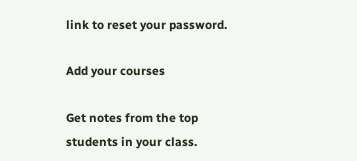link to reset your password.

Add your courses

Get notes from the top students in your class.